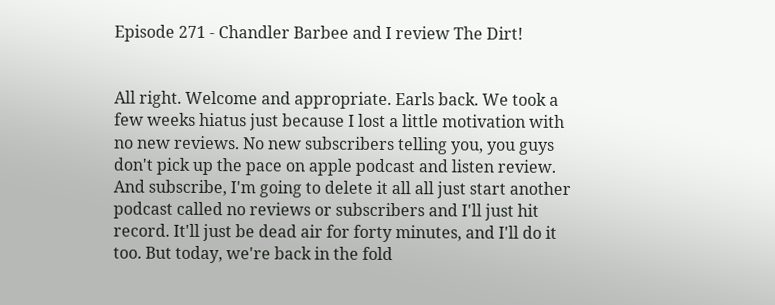Episode 271 - Chandler Barbee and I review The Dirt!


All right. Welcome and appropriate. Earls back. We took a few weeks hiatus just because I lost a little motivation with no new reviews. No new subscribers telling you, you guys don't pick up the pace on apple podcast and listen review. And subscribe, I'm going to delete it all all just start another podcast called no reviews or subscribers and I'll just hit record. It'll just be dead air for forty minutes, and I'll do it too. But today, we're back in the fold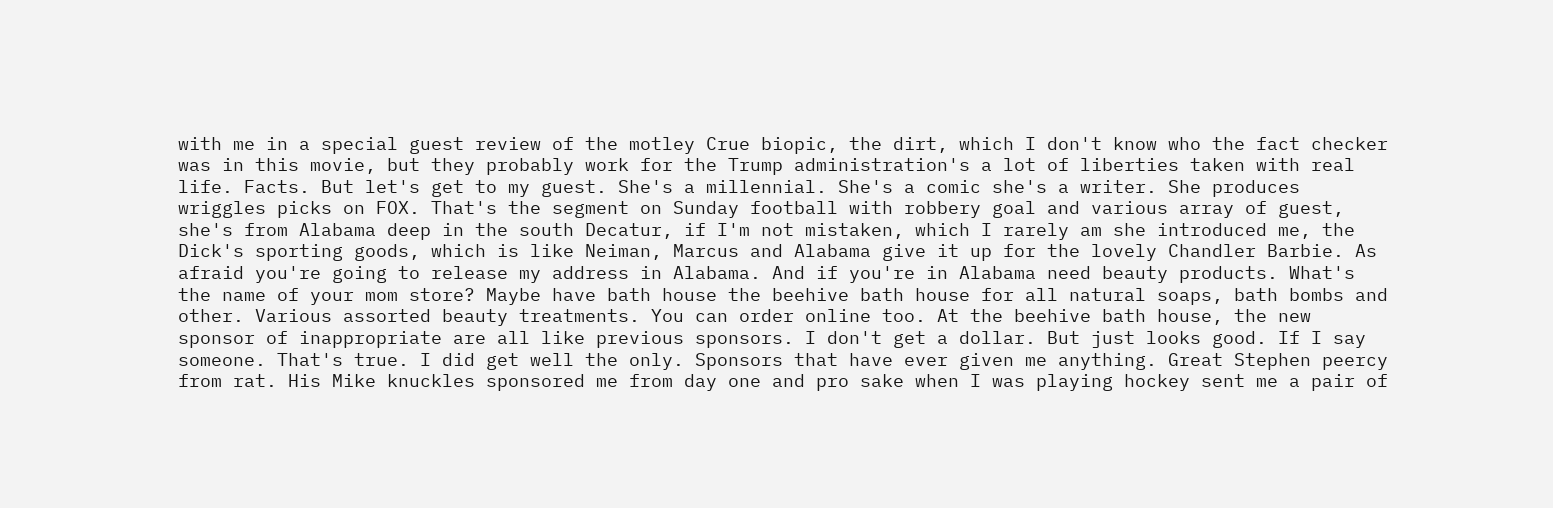with me in a special guest review of the motley Crue biopic, the dirt, which I don't know who the fact checker was in this movie, but they probably work for the Trump administration's a lot of liberties taken with real life. Facts. But let's get to my guest. She's a millennial. She's a comic she's a writer. She produces wriggles picks on FOX. That's the segment on Sunday football with robbery goal and various array of guest, she's from Alabama deep in the south Decatur, if I'm not mistaken, which I rarely am she introduced me, the Dick's sporting goods, which is like Neiman, Marcus and Alabama give it up for the lovely Chandler Barbie. As afraid you're going to release my address in Alabama. And if you're in Alabama need beauty products. What's the name of your mom store? Maybe have bath house the beehive bath house for all natural soaps, bath bombs and other. Various assorted beauty treatments. You can order online too. At the beehive bath house, the new sponsor of inappropriate are all like previous sponsors. I don't get a dollar. But just looks good. If I say someone. That's true. I did get well the only. Sponsors that have ever given me anything. Great Stephen peercy from rat. His Mike knuckles sponsored me from day one and pro sake when I was playing hockey sent me a pair of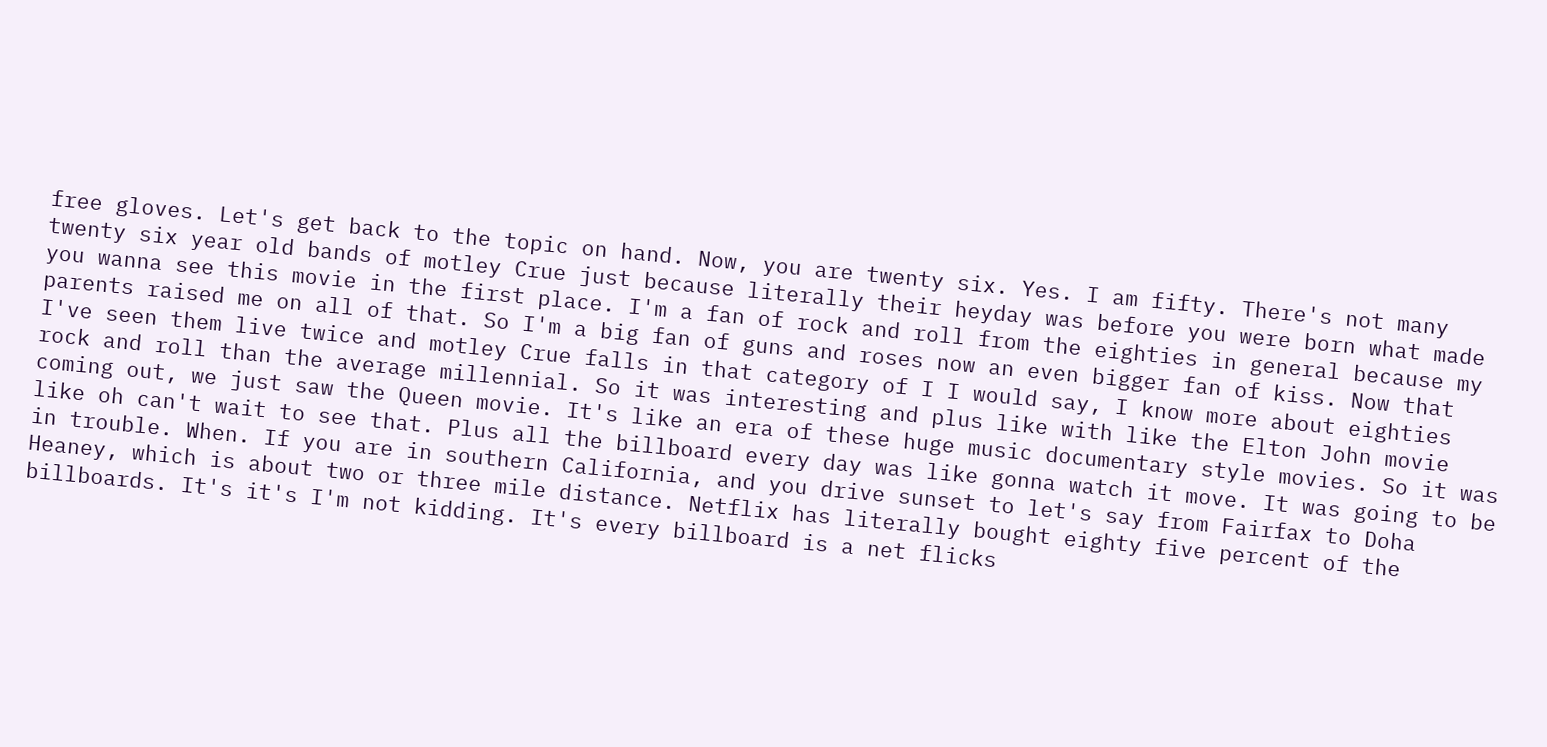free gloves. Let's get back to the topic on hand. Now, you are twenty six. Yes. I am fifty. There's not many twenty six year old bands of motley Crue just because literally their heyday was before you were born what made you wanna see this movie in the first place. I'm a fan of rock and roll from the eighties in general because my parents raised me on all of that. So I'm a big fan of guns and roses now an even bigger fan of kiss. Now that I've seen them live twice and motley Crue falls in that category of I I would say, I know more about eighties rock and roll than the average millennial. So it was interesting and plus like with like the Elton John movie coming out, we just saw the Queen movie. It's like an era of these huge music documentary style movies. So it was like oh can't wait to see that. Plus all the billboard every day was like gonna watch it move. It was going to be in trouble. When. If you are in southern California, and you drive sunset to let's say from Fairfax to Doha Heaney, which is about two or three mile distance. Netflix has literally bought eighty five percent of the billboards. It's it's I'm not kidding. It's every billboard is a net flicks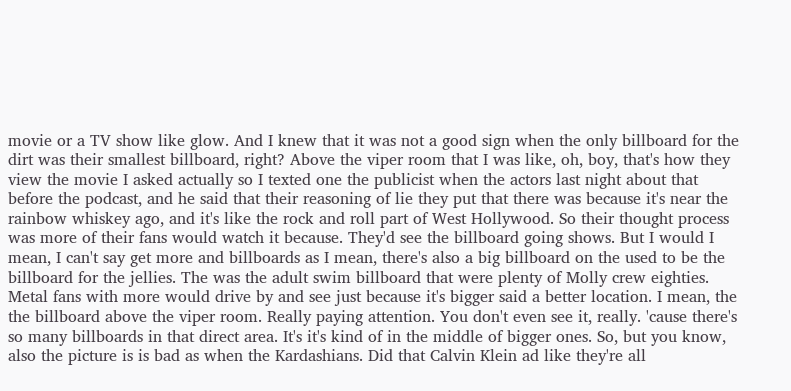movie or a TV show like glow. And I knew that it was not a good sign when the only billboard for the dirt was their smallest billboard, right? Above the viper room that I was like, oh, boy, that's how they view the movie I asked actually so I texted one the publicist when the actors last night about that before the podcast, and he said that their reasoning of lie they put that there was because it's near the rainbow whiskey ago, and it's like the rock and roll part of West Hollywood. So their thought process was more of their fans would watch it because. They'd see the billboard going shows. But I would I mean, I can't say get more and billboards as I mean, there's also a big billboard on the used to be the billboard for the jellies. The was the adult swim billboard that were plenty of Molly crew eighties. Metal fans with more would drive by and see just because it's bigger said a better location. I mean, the the billboard above the viper room. Really paying attention. You don't even see it, really. 'cause there's so many billboards in that direct area. It's it's kind of in the middle of bigger ones. So, but you know, also the picture is is bad as when the Kardashians. Did that Calvin Klein ad like they're all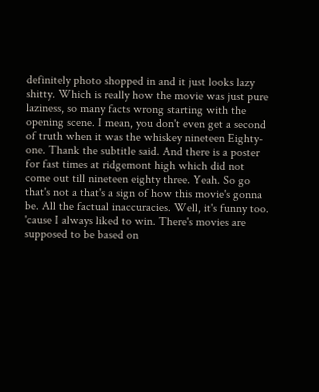definitely photo shopped in and it just looks lazy shitty. Which is really how the movie was just pure laziness, so many facts wrong starting with the opening scene. I mean, you don't even get a second of truth when it was the whiskey nineteen Eighty-one. Thank the subtitle said. And there is a poster for fast times at ridgemont high which did not come out till nineteen eighty three. Yeah. So go that's not a that's a sign of how this movie's gonna be. All the factual inaccuracies. Well, it's funny too. 'cause I always liked to win. There's movies are supposed to be based on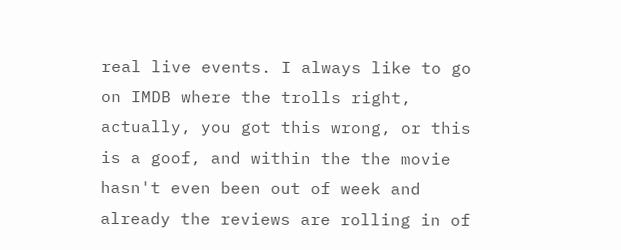real live events. I always like to go on IMDB where the trolls right, actually, you got this wrong, or this is a goof, and within the the movie hasn't even been out of week and already the reviews are rolling in of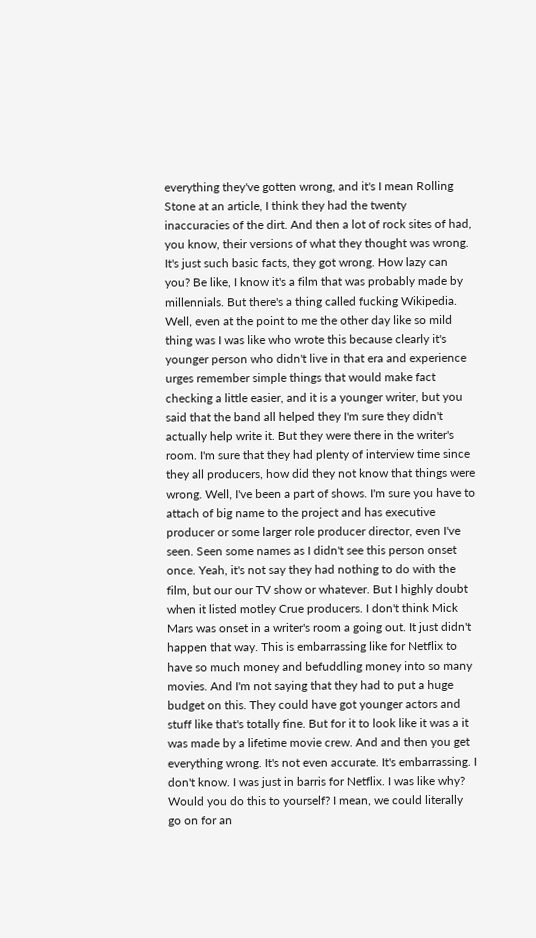everything they've gotten wrong, and it's I mean Rolling Stone at an article, I think they had the twenty inaccuracies of the dirt. And then a lot of rock sites of had, you know, their versions of what they thought was wrong. It's just such basic facts, they got wrong. How lazy can you? Be like, I know it's a film that was probably made by millennials. But there's a thing called fucking Wikipedia. Well, even at the point to me the other day like so mild thing was I was like who wrote this because clearly it's younger person who didn't live in that era and experience urges remember simple things that would make fact checking a little easier, and it is a younger writer, but you said that the band all helped they I'm sure they didn't actually help write it. But they were there in the writer's room. I'm sure that they had plenty of interview time since they all producers, how did they not know that things were wrong. Well, I've been a part of shows. I'm sure you have to attach of big name to the project and has executive producer or some larger role producer director, even I've seen. Seen some names as I didn't see this person onset once. Yeah, it's not say they had nothing to do with the film, but our our TV show or whatever. But I highly doubt when it listed motley Crue producers. I don't think Mick Mars was onset in a writer's room a going out. It just didn't happen that way. This is embarrassing like for Netflix to have so much money and befuddling money into so many movies. And I'm not saying that they had to put a huge budget on this. They could have got younger actors and stuff like that's totally fine. But for it to look like it was a it was made by a lifetime movie crew. And and then you get everything wrong. It's not even accurate. It's embarrassing. I don't know. I was just in barris for Netflix. I was like why? Would you do this to yourself? I mean, we could literally go on for an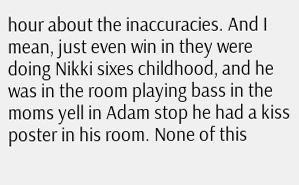hour about the inaccuracies. And I mean, just even win in they were doing Nikki sixes childhood, and he was in the room playing bass in the moms yell in Adam stop he had a kiss poster in his room. None of this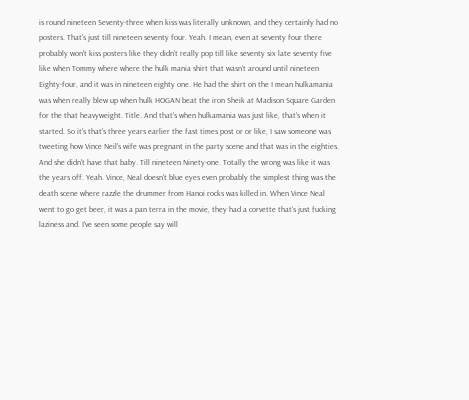is round nineteen Seventy-three when kiss was literally unknown, and they certainly had no posters. That's just till nineteen seventy four. Yeah. I mean, even at seventy four there probably won't kiss posters like they didn't really pop till like seventy six late seventy five like when Tommy where where the hulk mania shirt that wasn't around until nineteen Eighty-four, and it was in nineteen eighty one. He had the shirt on the I mean hulkamania was when really blew up when hulk HOGAN beat the iron Sheik at Madison Square Garden for the that heavyweight. Title. And that's when hulkamania was just like, that's when it started. So it's that's three years earlier the fast times post or or like, I saw someone was tweeting how Vince Neil's wife was pregnant in the party scene and that was in the eighties. And she didn't have that baby. Till nineteen Ninety-one. Totally the wrong was like it was the years off. Yeah. Vince, Neal doesn't blue eyes even probably the simplest thing was the death scene where razzle the drummer from Hanoi rocks was killed in. When Vince Neal went to go get beer, it was a pan terra in the movie, they had a corvette that's just fucking laziness and. I've seen some people say will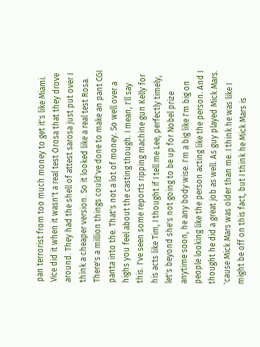pan terrorist from too much money to get it's like Miami. Vice did it when it wasn't a real test Orosa that they drove around. They had the shell of attest sarosa just put over I think a cheaper version. So it looked like a real test Rosa. There's a million things could've done to make an pant CGI panta into the. That's not a lot of money. So well over a highs you feel about the casting though. I mean, I'll say this. I've seen some reports ripping machine gun Kelly for his acts like Tim, I thought if I tell me Lee, perfectly timely, let's beyond she's not going to be up for Nobel prize anytime soon, he any body wise. I'm a big like I'm big on people looking like the person acting like the person. And I thought he did a great job as well. As guy played Mick Mars. 'cause Mick Mars was older than me. I think he was like I might be off on this fact, but I think he Mick Mars is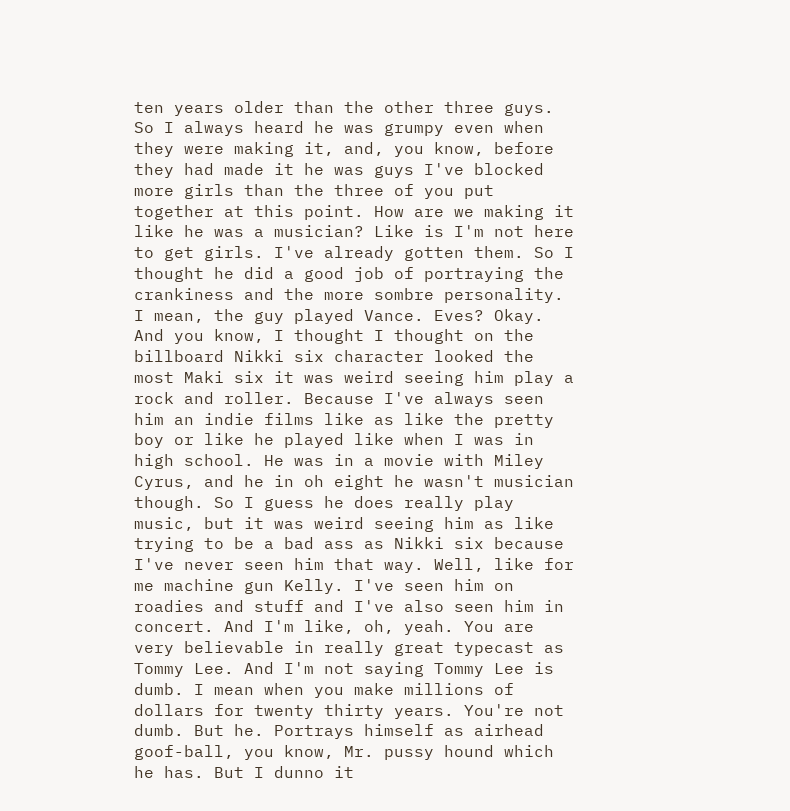ten years older than the other three guys. So I always heard he was grumpy even when they were making it, and, you know, before they had made it he was guys I've blocked more girls than the three of you put together at this point. How are we making it like he was a musician? Like is I'm not here to get girls. I've already gotten them. So I thought he did a good job of portraying the crankiness and the more sombre personality. I mean, the guy played Vance. Eves? Okay. And you know, I thought I thought on the billboard Nikki six character looked the most Maki six it was weird seeing him play a rock and roller. Because I've always seen him an indie films like as like the pretty boy or like he played like when I was in high school. He was in a movie with Miley Cyrus, and he in oh eight he wasn't musician though. So I guess he does really play music, but it was weird seeing him as like trying to be a bad ass as Nikki six because I've never seen him that way. Well, like for me machine gun Kelly. I've seen him on roadies and stuff and I've also seen him in concert. And I'm like, oh, yeah. You are very believable in really great typecast as Tommy Lee. And I'm not saying Tommy Lee is dumb. I mean when you make millions of dollars for twenty thirty years. You're not dumb. But he. Portrays himself as airhead goof-ball, you know, Mr. pussy hound which he has. But I dunno it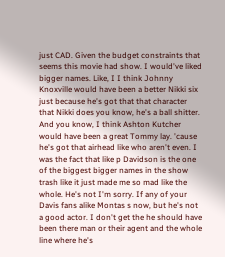just CAD. Given the budget constraints that seems this movie had show. I would've liked bigger names. Like, I I think Johnny Knoxville would have been a better Nikki six just because he's got that that character that Nikki does you know, he's a ball shitter. And you know, I think Ashton Kutcher would have been a great Tommy lay. 'cause he's got that airhead like who aren't even. I was the fact that like p Davidson is the one of the biggest bigger names in the show trash like it just made me so mad like the whole. He's not I'm sorry. If any of your Davis fans alike Montas s now, but he's not a good actor. I don't get the he should have been there man or their agent and the whole line where he's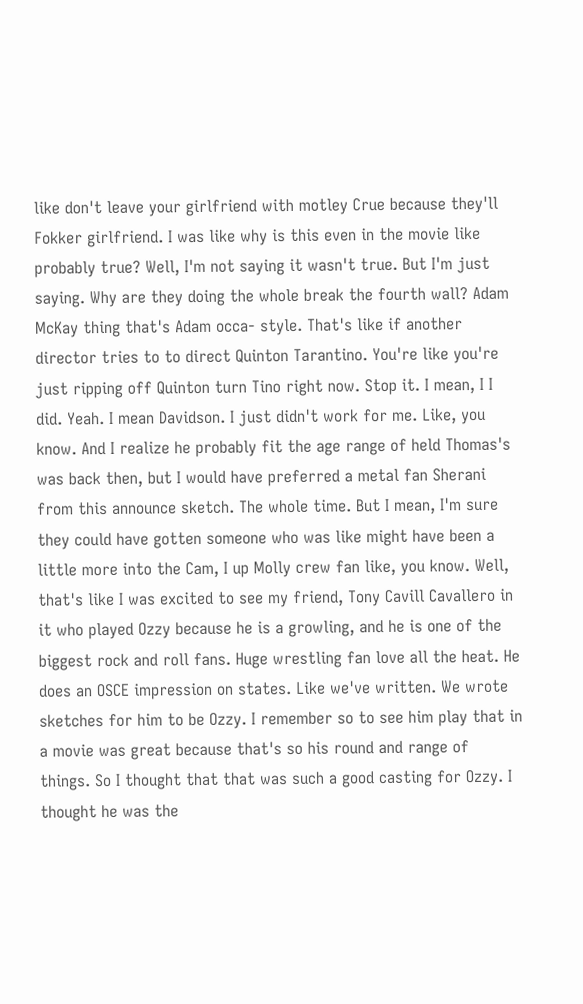like don't leave your girlfriend with motley Crue because they'll Fokker girlfriend. I was like why is this even in the movie like probably true? Well, I'm not saying it wasn't true. But I'm just saying. Why are they doing the whole break the fourth wall? Adam McKay thing that's Adam occa- style. That's like if another director tries to to direct Quinton Tarantino. You're like you're just ripping off Quinton turn Tino right now. Stop it. I mean, I I did. Yeah. I mean Davidson. I just didn't work for me. Like, you know. And I realize he probably fit the age range of held Thomas's was back then, but I would have preferred a metal fan Sherani from this announce sketch. The whole time. But I mean, I'm sure they could have gotten someone who was like might have been a little more into the Cam, I up Molly crew fan like, you know. Well, that's like I was excited to see my friend, Tony Cavill Cavallero in it who played Ozzy because he is a growling, and he is one of the biggest rock and roll fans. Huge wrestling fan love all the heat. He does an OSCE impression on states. Like we've written. We wrote sketches for him to be Ozzy. I remember so to see him play that in a movie was great because that's so his round and range of things. So I thought that that was such a good casting for Ozzy. I thought he was the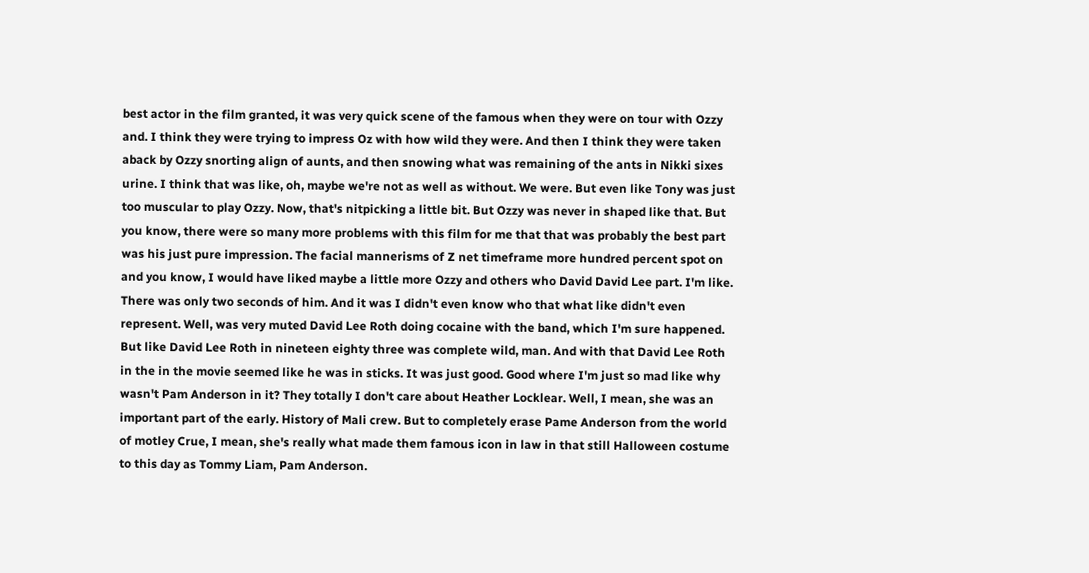best actor in the film granted, it was very quick scene of the famous when they were on tour with Ozzy and. I think they were trying to impress Oz with how wild they were. And then I think they were taken aback by Ozzy snorting align of aunts, and then snowing what was remaining of the ants in Nikki sixes urine. I think that was like, oh, maybe we're not as well as without. We were. But even like Tony was just too muscular to play Ozzy. Now, that's nitpicking a little bit. But Ozzy was never in shaped like that. But you know, there were so many more problems with this film for me that that was probably the best part was his just pure impression. The facial mannerisms of Z net timeframe more hundred percent spot on and you know, I would have liked maybe a little more Ozzy and others who David David Lee part. I'm like. There was only two seconds of him. And it was I didn't even know who that what like didn't even represent. Well, was very muted David Lee Roth doing cocaine with the band, which I'm sure happened. But like David Lee Roth in nineteen eighty three was complete wild, man. And with that David Lee Roth in the in the movie seemed like he was in sticks. It was just good. Good where I'm just so mad like why wasn't Pam Anderson in it? They totally I don't care about Heather Locklear. Well, I mean, she was an important part of the early. History of Mali crew. But to completely erase Pame Anderson from the world of motley Crue, I mean, she's really what made them famous icon in law in that still Halloween costume to this day as Tommy Liam, Pam Anderson.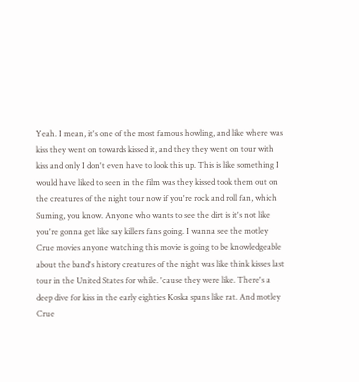Yeah. I mean, it's one of the most famous howling, and like where was kiss they went on towards kissed it, and they they went on tour with kiss and only I don't even have to look this up. This is like something I would have liked to seen in the film was they kissed took them out on the creatures of the night tour now if you're rock and roll fan, which Suming, you know. Anyone who wants to see the dirt is it's not like you're gonna get like say killers fans going. I wanna see the motley Crue movies anyone watching this movie is going to be knowledgeable about the band's history creatures of the night was like think kisses last tour in the United States for while. 'cause they were like. There's a deep dive for kiss in the early eighties Koska spans like rat. And motley Crue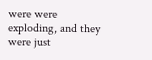were were exploding, and they were just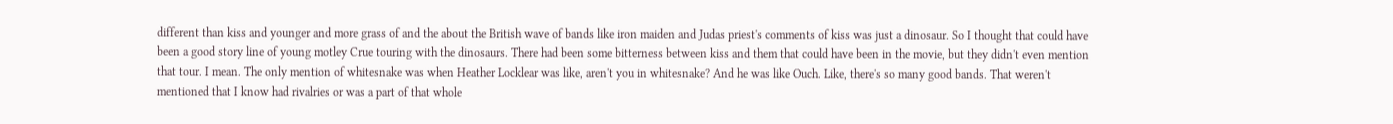different than kiss and younger and more grass of and the about the British wave of bands like iron maiden and Judas priest's comments of kiss was just a dinosaur. So I thought that could have been a good story line of young motley Crue touring with the dinosaurs. There had been some bitterness between kiss and them that could have been in the movie, but they didn't even mention that tour. I mean. The only mention of whitesnake was when Heather Locklear was like, aren't you in whitesnake? And he was like Ouch. Like, there's so many good bands. That weren't mentioned that I know had rivalries or was a part of that whole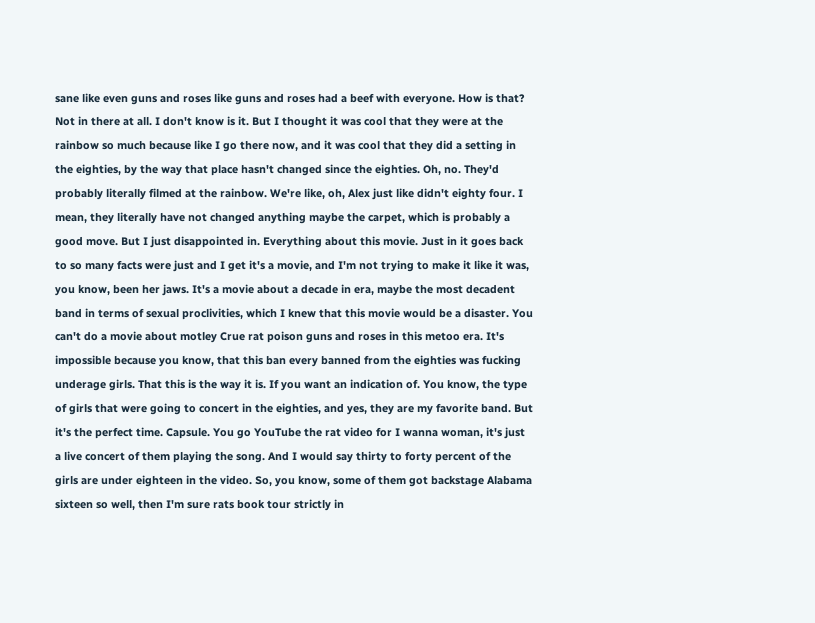sane like even guns and roses like guns and roses had a beef with everyone. How is that? Not in there at all. I don't know is it. But I thought it was cool that they were at the rainbow so much because like I go there now, and it was cool that they did a setting in the eighties, by the way that place hasn't changed since the eighties. Oh, no. They'd probably literally filmed at the rainbow. We're like, oh, Alex just like didn't eighty four. I mean, they literally have not changed anything maybe the carpet, which is probably a good move. But I just disappointed in. Everything about this movie. Just in it goes back to so many facts were just and I get it's a movie, and I'm not trying to make it like it was, you know, been her jaws. It's a movie about a decade in era, maybe the most decadent band in terms of sexual proclivities, which I knew that this movie would be a disaster. You can't do a movie about motley Crue rat poison guns and roses in this metoo era. It's impossible because you know, that this ban every banned from the eighties was fucking underage girls. That this is the way it is. If you want an indication of. You know, the type of girls that were going to concert in the eighties, and yes, they are my favorite band. But it's the perfect time. Capsule. You go YouTube the rat video for I wanna woman, it's just a live concert of them playing the song. And I would say thirty to forty percent of the girls are under eighteen in the video. So, you know, some of them got backstage Alabama sixteen so well, then I'm sure rats book tour strictly in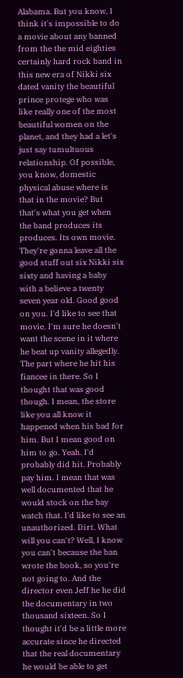Alabama. But you know, I think it's impossible to do a movie about any banned from the the mid eighties certainly hard rock band in this new era of Nikki six dated vanity the beautiful prince protege who was like really one of the most beautiful women on the planet, and they had a let's just say tumultuous relationship. Of possible, you know, domestic physical abuse where is that in the movie? But that's what you get when the band produces its produces. Its own movie. They're gonna leave all the good stuff out six Nikki six sixty and having a baby with a believe a twenty seven year old. Good good on you. I'd like to see that movie. I'm sure he doesn't want the scene in it where he beat up vanity allegedly. The part where he hit his fiancee in there. So I thought that was good though. I mean, the store like you all know it happened when his bad for him. But I mean good on him to go. Yeah. I'd probably did hit. Probably pay him. I mean that was well documented that he would stock on the bay watch that. I'd like to see an unauthorized. Dirt. What will you can't? Well, I know you can't because the ban wrote the book, so you're not going to. And the director even Jeff he he did the documentary in two thousand sixteen. So I thought it'd be a little more accurate since he directed that the real documentary he would be able to get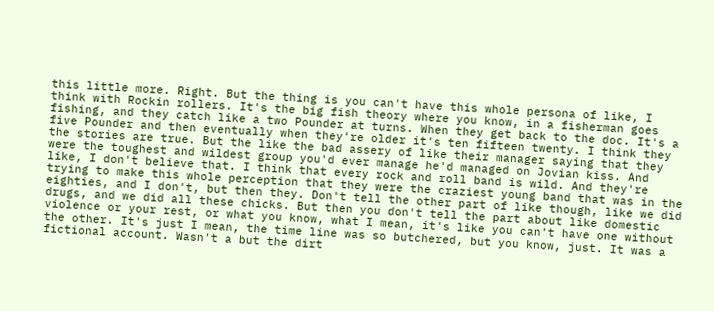this little more. Right. But the thing is you can't have this whole persona of like, I think with Rockin rollers. It's the big fish theory where you know, in a fisherman goes fishing, and they catch like a two Pounder at turns. When they get back to the doc. It's a five Pounder and then eventually when they're older it's ten fifteen twenty. I think they the stories are true. But the like the bad assery of like their manager saying that they were the toughest and wildest group you'd ever manage he'd managed on Jovian kiss. And like, I don't believe that. I think that every rock and roll band is wild. And they're trying to make this whole perception that they were the craziest young band that was in the eighties, and I don't, but then they. Don't tell the other part of like though, like we did drugs, and we did all these chicks. But then you don't tell the part about like domestic violence or your rest, or what you know, what I mean, it's like you can't have one without the other. It's just I mean, the time line was so butchered, but you know, just. It was a fictional account. Wasn't a but the dirt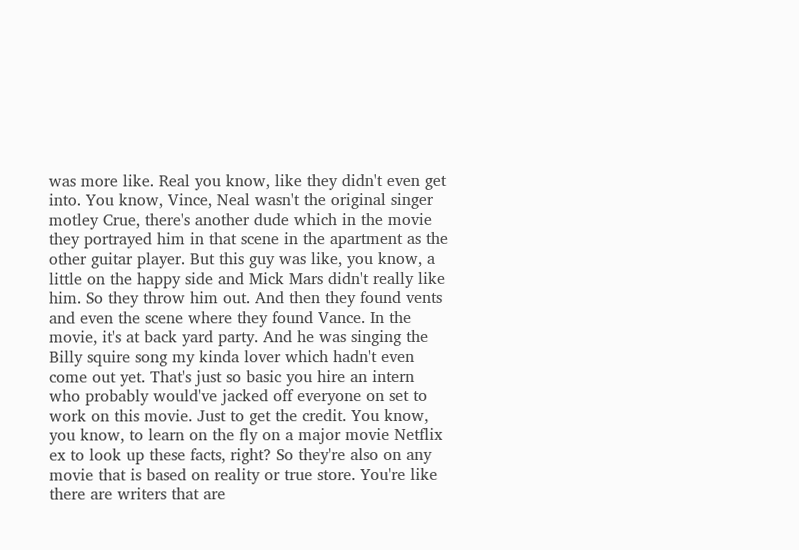was more like. Real you know, like they didn't even get into. You know, Vince, Neal wasn't the original singer motley Crue, there's another dude which in the movie they portrayed him in that scene in the apartment as the other guitar player. But this guy was like, you know, a little on the happy side and Mick Mars didn't really like him. So they throw him out. And then they found vents and even the scene where they found Vance. In the movie, it's at back yard party. And he was singing the Billy squire song my kinda lover which hadn't even come out yet. That's just so basic you hire an intern who probably would've jacked off everyone on set to work on this movie. Just to get the credit. You know, you know, to learn on the fly on a major movie Netflix ex to look up these facts, right? So they're also on any movie that is based on reality or true store. You're like there are writers that are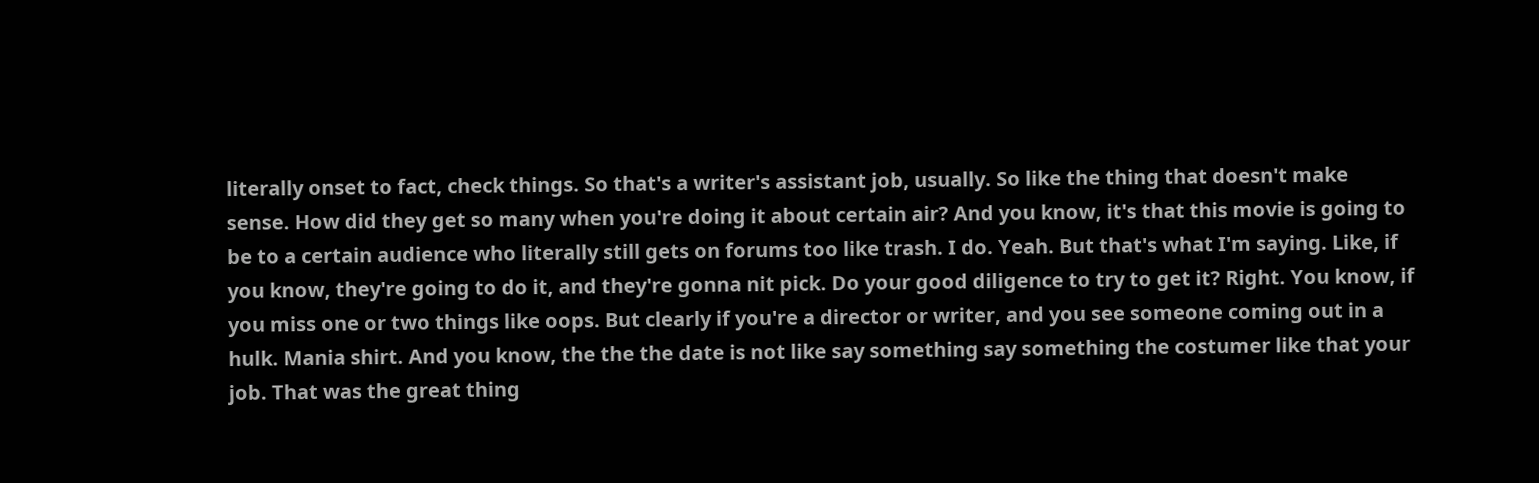literally onset to fact, check things. So that's a writer's assistant job, usually. So like the thing that doesn't make sense. How did they get so many when you're doing it about certain air? And you know, it's that this movie is going to be to a certain audience who literally still gets on forums too like trash. I do. Yeah. But that's what I'm saying. Like, if you know, they're going to do it, and they're gonna nit pick. Do your good diligence to try to get it? Right. You know, if you miss one or two things like oops. But clearly if you're a director or writer, and you see someone coming out in a hulk. Mania shirt. And you know, the the the date is not like say something say something the costumer like that your job. That was the great thing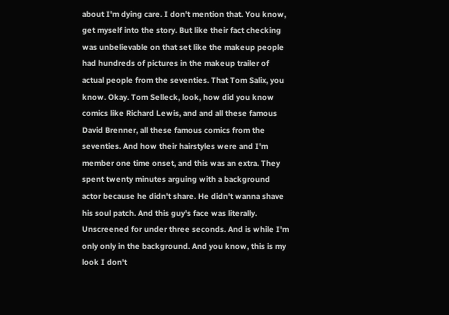about I'm dying care. I don't mention that. You know, get myself into the story. But like their fact checking was unbelievable on that set like the makeup people had hundreds of pictures in the makeup trailer of actual people from the seventies. That Tom Salix, you know. Okay. Tom Selleck, look, how did you know comics like Richard Lewis, and and all these famous David Brenner, all these famous comics from the seventies. And how their hairstyles were and I'm member one time onset, and this was an extra. They spent twenty minutes arguing with a background actor because he didn't share. He didn't wanna shave his soul patch. And this guy's face was literally. Unscreened for under three seconds. And is while I'm only only in the background. And you know, this is my look I don't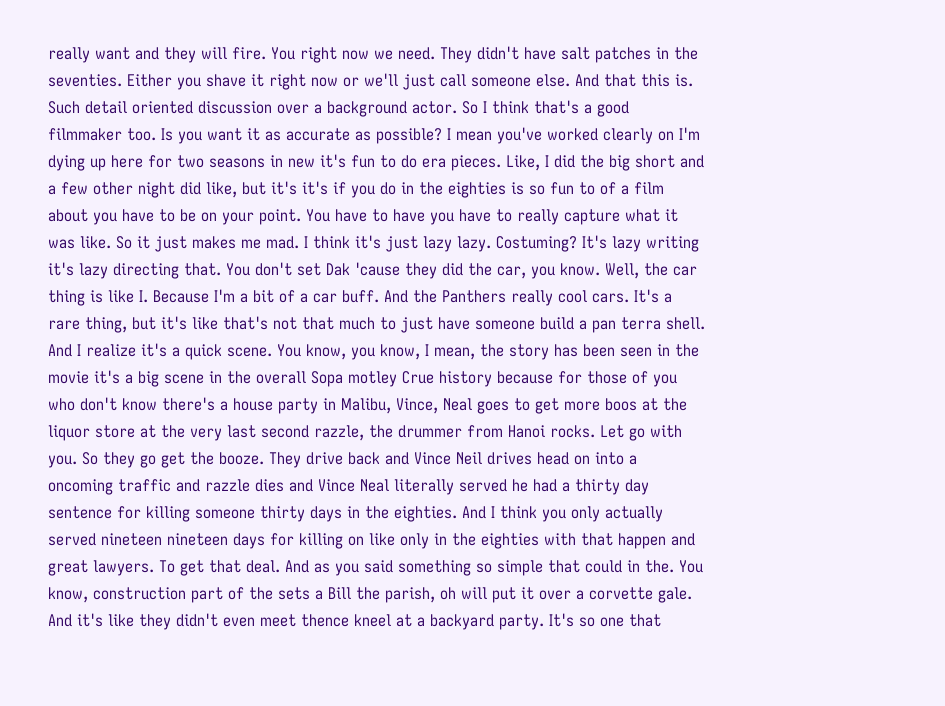really want and they will fire. You right now we need. They didn't have salt patches in the seventies. Either you shave it right now or we'll just call someone else. And that this is. Such detail oriented discussion over a background actor. So I think that's a good filmmaker too. Is you want it as accurate as possible? I mean you've worked clearly on I'm dying up here for two seasons in new it's fun to do era pieces. Like, I did the big short and a few other night did like, but it's it's if you do in the eighties is so fun to of a film about you have to be on your point. You have to have you have to really capture what it was like. So it just makes me mad. I think it's just lazy lazy. Costuming? It's lazy writing it's lazy directing that. You don't set Dak 'cause they did the car, you know. Well, the car thing is like I. Because I'm a bit of a car buff. And the Panthers really cool cars. It's a rare thing, but it's like that's not that much to just have someone build a pan terra shell. And I realize it's a quick scene. You know, you know, I mean, the story has been seen in the movie it's a big scene in the overall Sopa motley Crue history because for those of you who don't know there's a house party in Malibu, Vince, Neal goes to get more boos at the liquor store at the very last second razzle, the drummer from Hanoi rocks. Let go with you. So they go get the booze. They drive back and Vince Neil drives head on into a oncoming traffic and razzle dies and Vince Neal literally served he had a thirty day sentence for killing someone thirty days in the eighties. And I think you only actually served nineteen nineteen days for killing on like only in the eighties with that happen and great lawyers. To get that deal. And as you said something so simple that could in the. You know, construction part of the sets a Bill the parish, oh will put it over a corvette gale. And it's like they didn't even meet thence kneel at a backyard party. It's so one that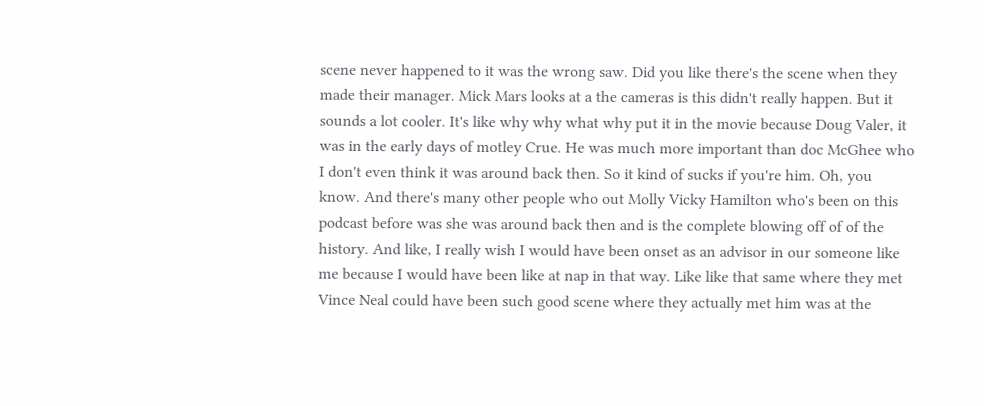scene never happened to it was the wrong saw. Did you like there's the scene when they made their manager. Mick Mars looks at a the cameras is this didn't really happen. But it sounds a lot cooler. It's like why why what why put it in the movie because Doug Valer, it was in the early days of motley Crue. He was much more important than doc McGhee who I don't even think it was around back then. So it kind of sucks if you're him. Oh, you know. And there's many other people who out Molly Vicky Hamilton who's been on this podcast before was she was around back then and is the complete blowing off of of the history. And like, I really wish I would have been onset as an advisor in our someone like me because I would have been like at nap in that way. Like like that same where they met Vince Neal could have been such good scene where they actually met him was at the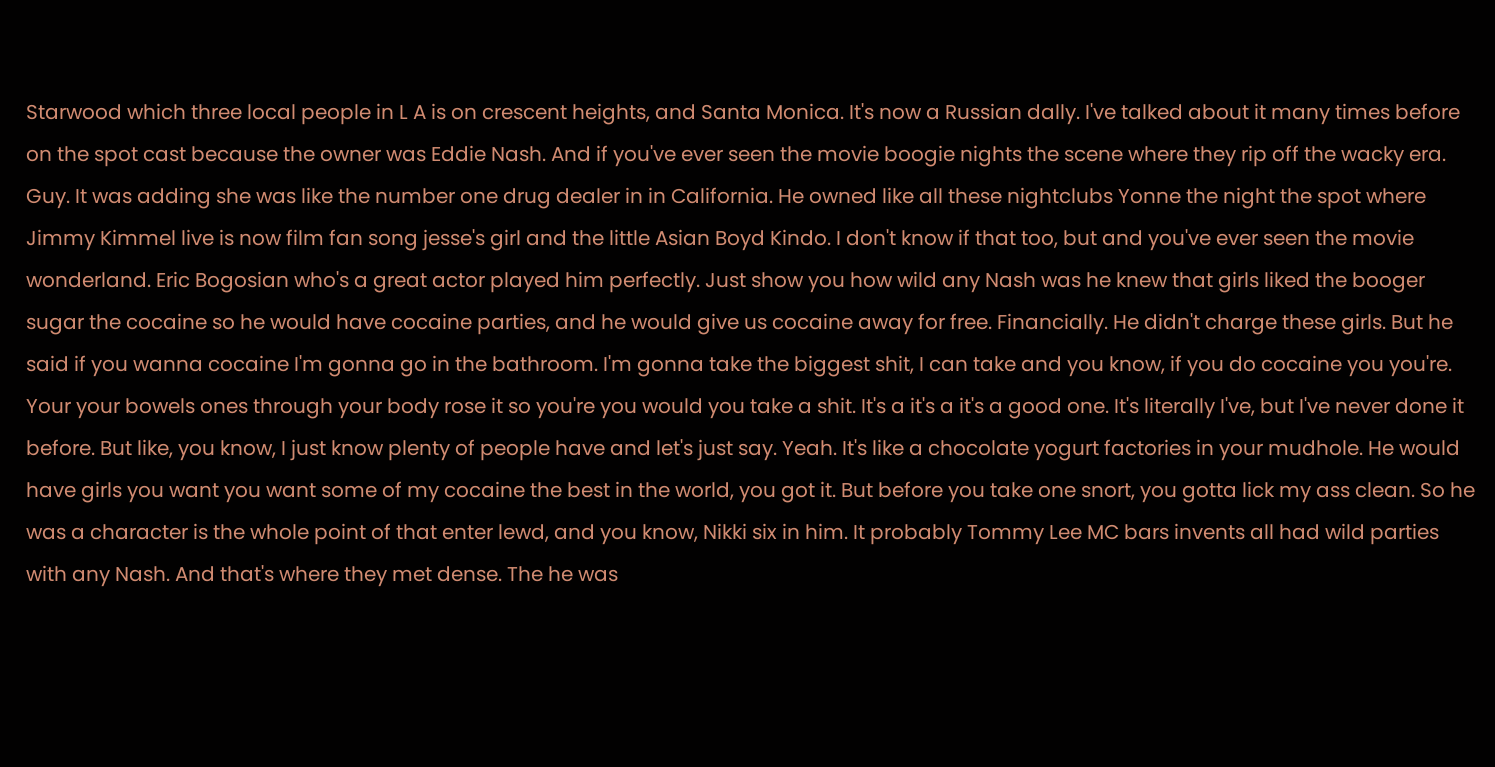Starwood which three local people in L A is on crescent heights, and Santa Monica. It's now a Russian dally. I've talked about it many times before on the spot cast because the owner was Eddie Nash. And if you've ever seen the movie boogie nights the scene where they rip off the wacky era. Guy. It was adding she was like the number one drug dealer in in California. He owned like all these nightclubs Yonne the night the spot where Jimmy Kimmel live is now film fan song jesse's girl and the little Asian Boyd Kindo. I don't know if that too, but and you've ever seen the movie wonderland. Eric Bogosian who's a great actor played him perfectly. Just show you how wild any Nash was he knew that girls liked the booger sugar the cocaine so he would have cocaine parties, and he would give us cocaine away for free. Financially. He didn't charge these girls. But he said if you wanna cocaine I'm gonna go in the bathroom. I'm gonna take the biggest shit, I can take and you know, if you do cocaine you you're. Your your bowels ones through your body rose it so you're you would you take a shit. It's a it's a it's a good one. It's literally I've, but I've never done it before. But like, you know, I just know plenty of people have and let's just say. Yeah. It's like a chocolate yogurt factories in your mudhole. He would have girls you want you want some of my cocaine the best in the world, you got it. But before you take one snort, you gotta lick my ass clean. So he was a character is the whole point of that enter lewd, and you know, Nikki six in him. It probably Tommy Lee MC bars invents all had wild parties with any Nash. And that's where they met dense. The he was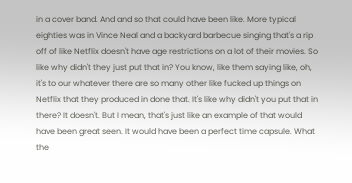in a cover band. And and so that could have been like. More typical eighties was in Vince Neal and a backyard barbecue singing that's a rip off of like Netflix doesn't have age restrictions on a lot of their movies. So like why didn't they just put that in? You know, like them saying like, oh, it's to our whatever there are so many other like fucked up things on Netflix that they produced in done that. It's like why didn't you put that in there? It doesn't. But I mean, that's just like an example of that would have been great seen. It would have been a perfect time capsule. What the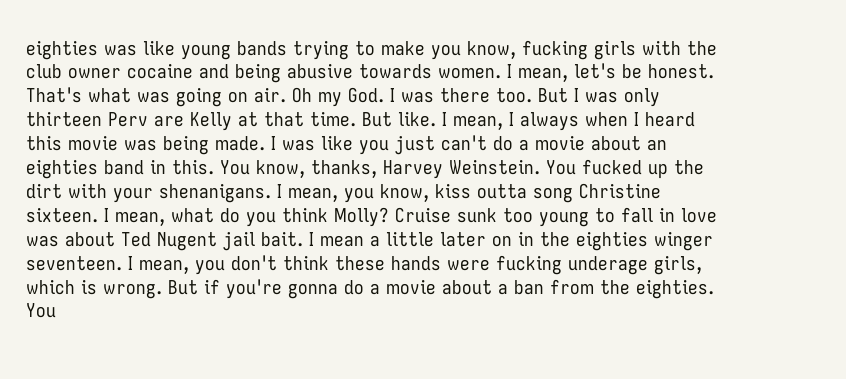eighties was like young bands trying to make you know, fucking girls with the club owner cocaine and being abusive towards women. I mean, let's be honest. That's what was going on air. Oh my God. I was there too. But I was only thirteen Perv are Kelly at that time. But like. I mean, I always when I heard this movie was being made. I was like you just can't do a movie about an eighties band in this. You know, thanks, Harvey Weinstein. You fucked up the dirt with your shenanigans. I mean, you know, kiss outta song Christine sixteen. I mean, what do you think Molly? Cruise sunk too young to fall in love was about Ted Nugent jail bait. I mean a little later on in the eighties winger seventeen. I mean, you don't think these hands were fucking underage girls, which is wrong. But if you're gonna do a movie about a ban from the eighties. You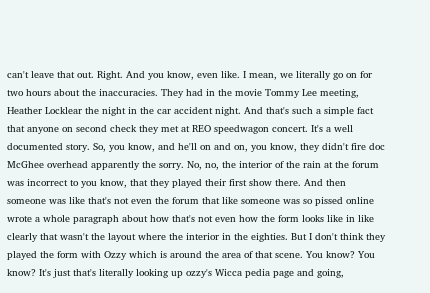can't leave that out. Right. And you know, even like. I mean, we literally go on for two hours about the inaccuracies. They had in the movie Tommy Lee meeting, Heather Locklear the night in the car accident night. And that's such a simple fact that anyone on second check they met at REO speedwagon concert. It's a well documented story. So, you know, and he'll on and on, you know, they didn't fire doc McGhee overhead apparently the sorry. No, no, the interior of the rain at the forum was incorrect to you know, that they played their first show there. And then someone was like that's not even the forum that like someone was so pissed online wrote a whole paragraph about how that's not even how the form looks like in like clearly that wasn't the layout where the interior in the eighties. But I don't think they played the form with Ozzy which is around the area of that scene. You know? You know? It's just that's literally looking up ozzy's Wicca pedia page and going,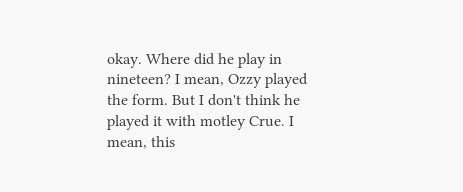okay. Where did he play in nineteen? I mean, Ozzy played the form. But I don't think he played it with motley Crue. I mean, this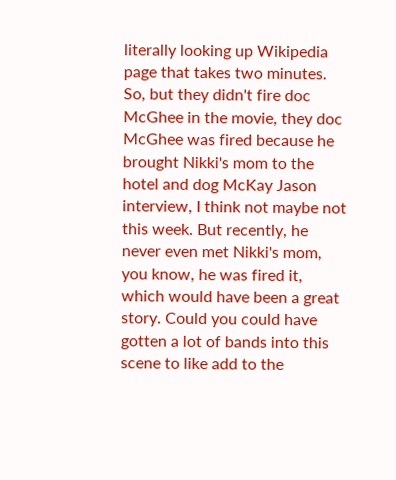literally looking up Wikipedia page that takes two minutes. So, but they didn't fire doc McGhee in the movie, they doc McGhee was fired because he brought Nikki's mom to the hotel and dog McKay Jason interview, I think not maybe not this week. But recently, he never even met Nikki's mom, you know, he was fired it, which would have been a great story. Could you could have gotten a lot of bands into this scene to like add to the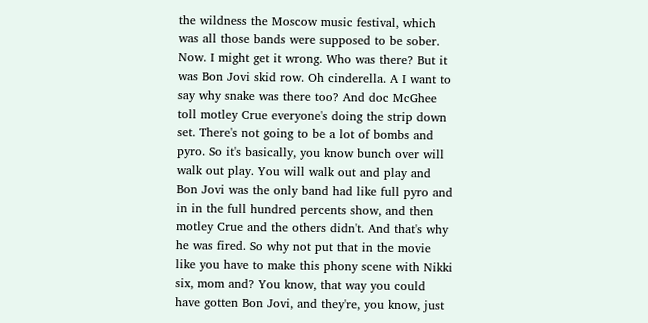the wildness the Moscow music festival, which was all those bands were supposed to be sober. Now. I might get it wrong. Who was there? But it was Bon Jovi skid row. Oh cinderella. A I want to say why snake was there too? And doc McGhee toll motley Crue everyone's doing the strip down set. There's not going to be a lot of bombs and pyro. So it's basically, you know bunch over will walk out play. You will walk out and play and Bon Jovi was the only band had like full pyro and in in the full hundred percents show, and then motley Crue and the others didn't. And that's why he was fired. So why not put that in the movie like you have to make this phony scene with Nikki six, mom and? You know, that way you could have gotten Bon Jovi, and they're, you know, just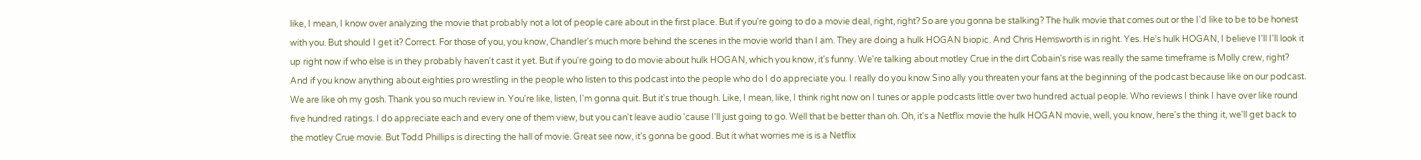like, I mean, I know over analyzing the movie that probably not a lot of people care about in the first place. But if you're going to do a movie deal, right, right? So are you gonna be stalking? The hulk movie that comes out or the I'd like to be to be honest with you. But should I get it? Correct. For those of you, you know, Chandler's much more behind the scenes in the movie world than I am. They are doing a hulk HOGAN biopic. And Chris Hemsworth is in right. Yes. He's hulk HOGAN, I believe I'll I'll look it up right now if who else is in they probably haven't cast it yet. But if you're going to do movie about hulk HOGAN, which you know, it's funny. We're talking about motley Crue in the dirt Cobain's rise was really the same timeframe is Molly crew, right? And if you know anything about eighties pro wrestling in the people who listen to this podcast into the people who do I do appreciate you. I really do you know Sino ally you threaten your fans at the beginning of the podcast because like on our podcast. We are like oh my gosh. Thank you so much review in. You're like, listen, I'm gonna quit. But it's true though. Like, I mean, like, I think right now on I tunes or apple podcasts little over two hundred actual people. Who reviews I think I have over like round five hundred ratings. I do appreciate each and every one of them view, but you can't leave audio 'cause I'll just going to go. Well that be better than oh. Oh, it's a Netflix movie the hulk HOGAN movie, well, you know, here's the thing it, we'll get back to the motley Crue movie. But Todd Phillips is directing the hall of movie. Great see now, it's gonna be good. But it what worries me is is a Netflix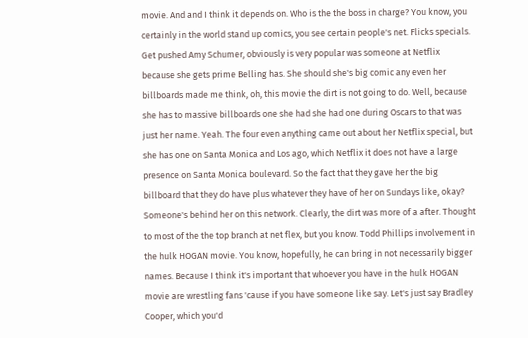movie. And and I think it depends on. Who is the the boss in charge? You know, you certainly in the world stand up comics, you see certain people's net. Flicks specials. Get pushed Amy Schumer, obviously is very popular was someone at Netflix because she gets prime Belling has. She should she's big comic any even her billboards made me think, oh, this movie the dirt is not going to do. Well, because she has to massive billboards one she had she had one during Oscars to that was just her name. Yeah. The four even anything came out about her Netflix special, but she has one on Santa Monica and Los ago, which Netflix it does not have a large presence on Santa Monica boulevard. So the fact that they gave her the big billboard that they do have plus whatever they have of her on Sundays like, okay? Someone's behind her on this network. Clearly, the dirt was more of a after. Thought to most of the the top branch at net flex, but you know. Todd Phillips involvement in the hulk HOGAN movie. You know, hopefully, he can bring in not necessarily bigger names. Because I think it's important that whoever you have in the hulk HOGAN movie are wrestling fans 'cause if you have someone like say. Let's just say Bradley Cooper, which you'd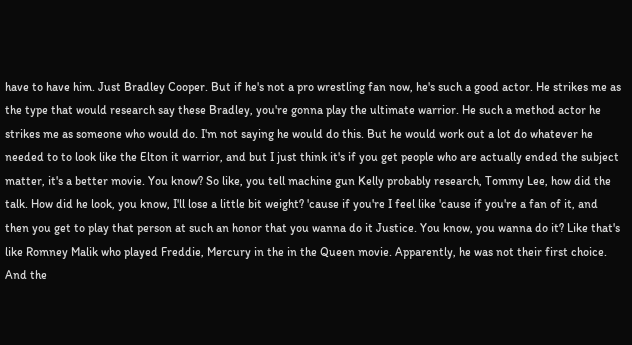have to have him. Just Bradley Cooper. But if he's not a pro wrestling fan now, he's such a good actor. He strikes me as the type that would research say these Bradley, you're gonna play the ultimate warrior. He such a method actor he strikes me as someone who would do. I'm not saying he would do this. But he would work out a lot do whatever he needed to to look like the Elton it warrior, and but I just think it's if you get people who are actually ended the subject matter, it's a better movie. You know? So like, you tell machine gun Kelly probably research, Tommy Lee, how did the talk. How did he look, you know, I'll lose a little bit weight? 'cause if you're I feel like 'cause if you're a fan of it, and then you get to play that person at such an honor that you wanna do it Justice. You know, you wanna do it? Like that's like Romney Malik who played Freddie, Mercury in the in the Queen movie. Apparently, he was not their first choice. And the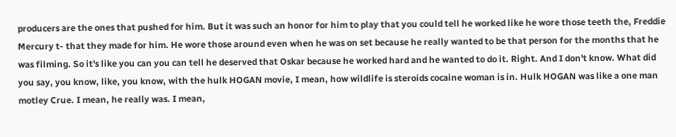producers are the ones that pushed for him. But it was such an honor for him to play that you could tell he worked like he wore those teeth the, Freddie Mercury t- that they made for him. He wore those around even when he was on set because he really wanted to be that person for the months that he was filming. So it's like you can you can tell he deserved that Oskar because he worked hard and he wanted to do it. Right. And I don't know. What did you say, you know, like, you know, with the hulk HOGAN movie, I mean, how wildlife is steroids cocaine woman is in. Hulk HOGAN was like a one man motley Crue. I mean, he really was. I mean,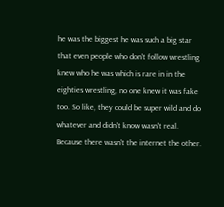he was the biggest he was such a big star that even people who don't follow wrestling knew who he was which is rare in in the eighties wrestling, no one knew it was fake too. So like, they could be super wild and do whatever and didn't know wasn't real. Because there wasn't the internet the other.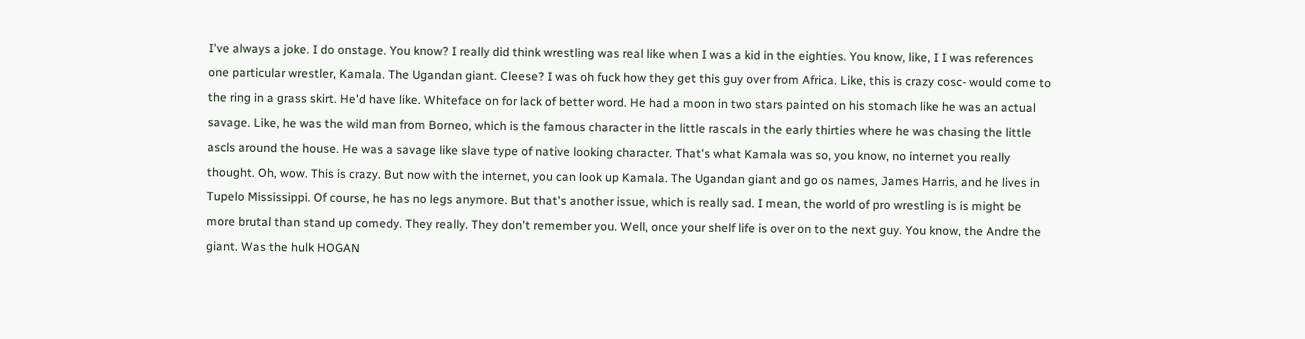I've always a joke. I do onstage. You know? I really did think wrestling was real like when I was a kid in the eighties. You know, like, I I was references one particular wrestler, Kamala. The Ugandan giant. Cleese? I was oh fuck how they get this guy over from Africa. Like, this is crazy cosc- would come to the ring in a grass skirt. He'd have like. Whiteface on for lack of better word. He had a moon in two stars painted on his stomach like he was an actual savage. Like, he was the wild man from Borneo, which is the famous character in the little rascals in the early thirties where he was chasing the little ascls around the house. He was a savage like slave type of native looking character. That's what Kamala was so, you know, no internet you really thought. Oh, wow. This is crazy. But now with the internet, you can look up Kamala. The Ugandan giant and go os names, James Harris, and he lives in Tupelo Mississippi. Of course, he has no legs anymore. But that's another issue, which is really sad. I mean, the world of pro wrestling is is might be more brutal than stand up comedy. They really. They don't remember you. Well, once your shelf life is over on to the next guy. You know, the Andre the giant. Was the hulk HOGAN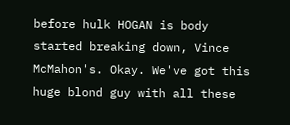before hulk HOGAN is body started breaking down, Vince McMahon's. Okay. We've got this huge blond guy with all these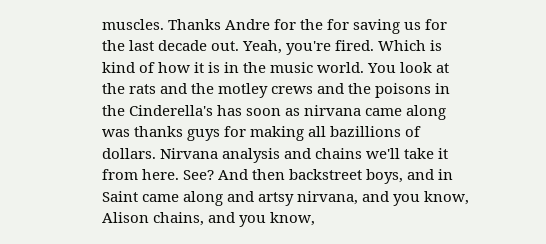muscles. Thanks Andre for the for saving us for the last decade out. Yeah, you're fired. Which is kind of how it is in the music world. You look at the rats and the motley crews and the poisons in the Cinderella's has soon as nirvana came along was thanks guys for making all bazillions of dollars. Nirvana analysis and chains we'll take it from here. See? And then backstreet boys, and in Saint came along and artsy nirvana, and you know, Alison chains, and you know,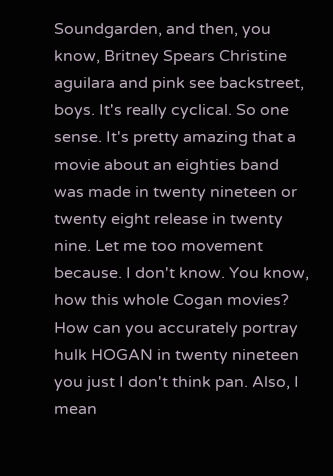Soundgarden, and then, you know, Britney Spears Christine aguilara and pink see backstreet, boys. It's really cyclical. So one sense. It's pretty amazing that a movie about an eighties band was made in twenty nineteen or twenty eight release in twenty nine. Let me too movement because. I don't know. You know, how this whole Cogan movies? How can you accurately portray hulk HOGAN in twenty nineteen you just I don't think pan. Also, I mean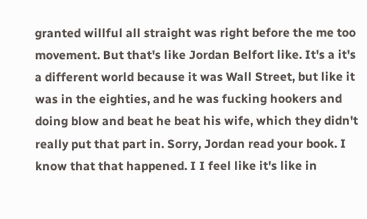granted willful all straight was right before the me too movement. But that's like Jordan Belfort like. It's a it's a different world because it was Wall Street, but like it was in the eighties, and he was fucking hookers and doing blow and beat he beat his wife, which they didn't really put that part in. Sorry, Jordan read your book. I know that that happened. I I feel like it's like in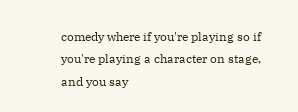comedy where if you're playing so if you're playing a character on stage, and you say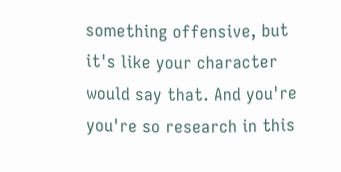something offensive, but it's like your character would say that. And you're you're so research in this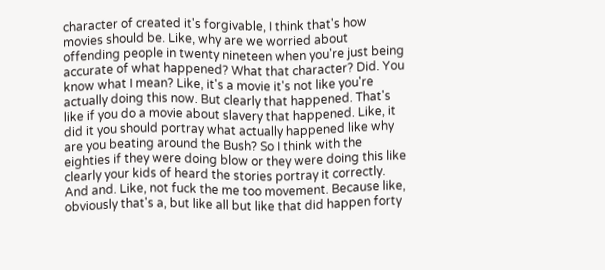character of created it's forgivable, I think that's how movies should be. Like, why are we worried about offending people in twenty nineteen when you're just being accurate of what happened? What that character? Did. You know what I mean? Like, it's a movie it's not like you're actually doing this now. But clearly that happened. That's like if you do a movie about slavery that happened. Like, it did it you should portray what actually happened like why are you beating around the Bush? So I think with the eighties if they were doing blow or they were doing this like clearly your kids of heard the stories portray it correctly. And and. Like, not fuck the me too movement. Because like, obviously that's a, but like all but like that did happen forty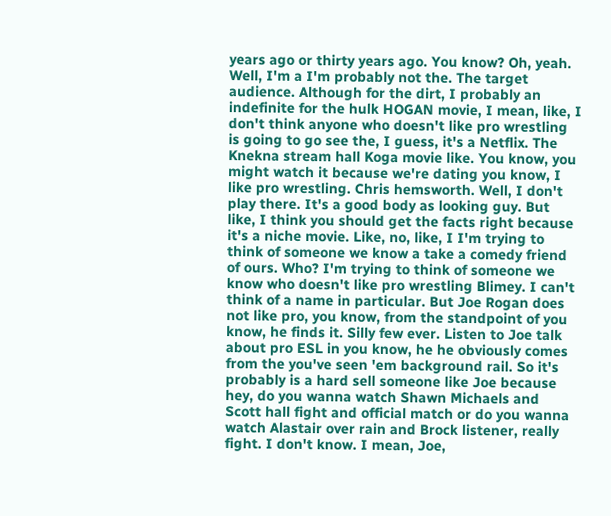years ago or thirty years ago. You know? Oh, yeah. Well, I'm a I'm probably not the. The target audience. Although for the dirt, I probably an indefinite for the hulk HOGAN movie, I mean, like, I don't think anyone who doesn't like pro wrestling is going to go see the, I guess, it's a Netflix. The Knekna stream hall Koga movie like. You know, you might watch it because we're dating you know, I like pro wrestling. Chris hemsworth. Well, I don't play there. It's a good body as looking guy. But like, I think you should get the facts right because it's a niche movie. Like, no, like, I I'm trying to think of someone we know a take a comedy friend of ours. Who? I'm trying to think of someone we know who doesn't like pro wrestling Blimey. I can't think of a name in particular. But Joe Rogan does not like pro, you know, from the standpoint of you know, he finds it. Silly few ever. Listen to Joe talk about pro ESL in you know, he he obviously comes from the you've seen 'em background rail. So it's probably is a hard sell someone like Joe because hey, do you wanna watch Shawn Michaels and Scott hall fight and official match or do you wanna watch Alastair over rain and Brock listener, really fight. I don't know. I mean, Joe,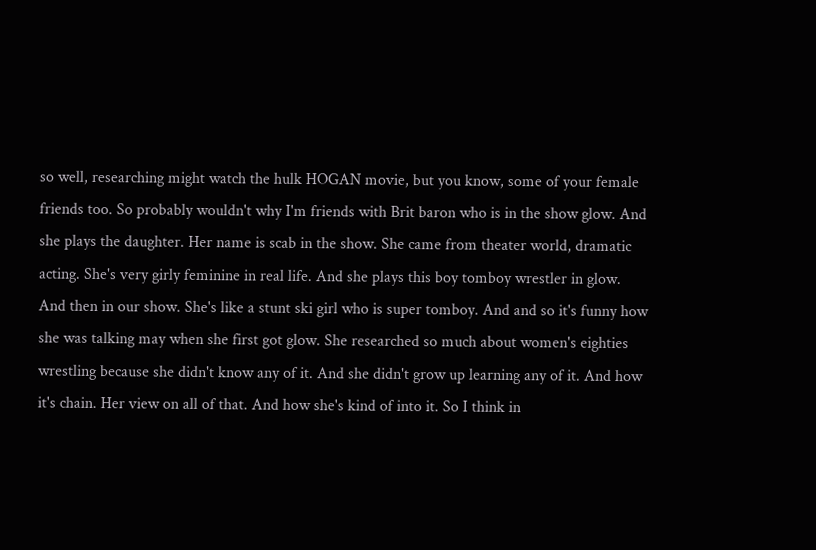so well, researching might watch the hulk HOGAN movie, but you know, some of your female friends too. So probably wouldn't why I'm friends with Brit baron who is in the show glow. And she plays the daughter. Her name is scab in the show. She came from theater world, dramatic acting. She's very girly feminine in real life. And she plays this boy tomboy wrestler in glow. And then in our show. She's like a stunt ski girl who is super tomboy. And and so it's funny how she was talking may when she first got glow. She researched so much about women's eighties wrestling because she didn't know any of it. And she didn't grow up learning any of it. And how it's chain. Her view on all of that. And how she's kind of into it. So I think in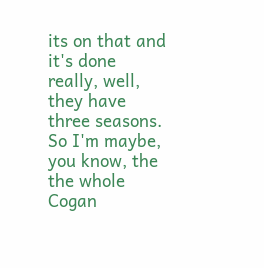its on that and it's done really, well, they have three seasons. So I'm maybe, you know, the the whole Cogan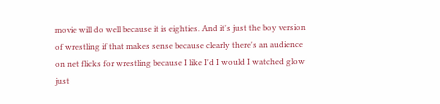movie will do well because it is eighties. And it's just the boy version of wrestling if that makes sense because clearly there's an audience on net flicks for wrestling because I like I'd I would I watched glow just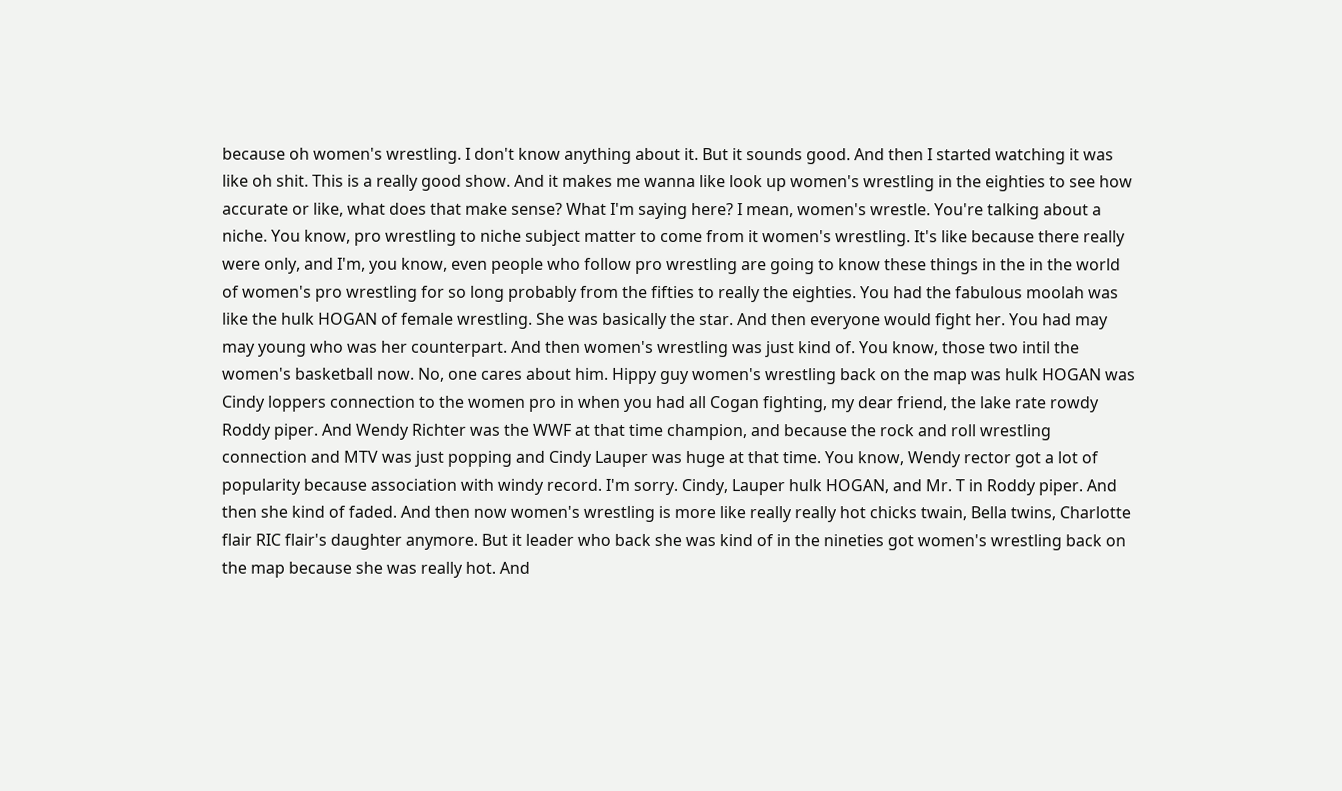because oh women's wrestling. I don't know anything about it. But it sounds good. And then I started watching it was like oh shit. This is a really good show. And it makes me wanna like look up women's wrestling in the eighties to see how accurate or like, what does that make sense? What I'm saying here? I mean, women's wrestle. You're talking about a niche. You know, pro wrestling to niche subject matter to come from it women's wrestling. It's like because there really were only, and I'm, you know, even people who follow pro wrestling are going to know these things in the in the world of women's pro wrestling for so long probably from the fifties to really the eighties. You had the fabulous moolah was like the hulk HOGAN of female wrestling. She was basically the star. And then everyone would fight her. You had may may young who was her counterpart. And then women's wrestling was just kind of. You know, those two intil the women's basketball now. No, one cares about him. Hippy guy women's wrestling back on the map was hulk HOGAN was Cindy loppers connection to the women pro in when you had all Cogan fighting, my dear friend, the lake rate rowdy Roddy piper. And Wendy Richter was the WWF at that time champion, and because the rock and roll wrestling connection and MTV was just popping and Cindy Lauper was huge at that time. You know, Wendy rector got a lot of popularity because association with windy record. I'm sorry. Cindy, Lauper hulk HOGAN, and Mr. T in Roddy piper. And then she kind of faded. And then now women's wrestling is more like really really hot chicks twain, Bella twins, Charlotte flair RIC flair's daughter anymore. But it leader who back she was kind of in the nineties got women's wrestling back on the map because she was really hot. And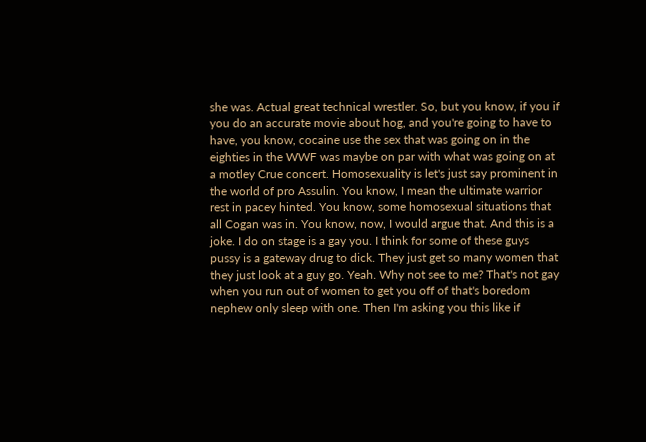she was. Actual great technical wrestler. So, but you know, if you if you do an accurate movie about hog, and you're going to have to have, you know, cocaine use the sex that was going on in the eighties in the WWF was maybe on par with what was going on at a motley Crue concert. Homosexuality is let's just say prominent in the world of pro Assulin. You know, I mean the ultimate warrior rest in pacey hinted. You know, some homosexual situations that all Cogan was in. You know, now, I would argue that. And this is a joke. I do on stage is a gay you. I think for some of these guys pussy is a gateway drug to dick. They just get so many women that they just look at a guy go. Yeah. Why not see to me? That's not gay when you run out of women to get you off of that's boredom nephew only sleep with one. Then I'm asking you this like if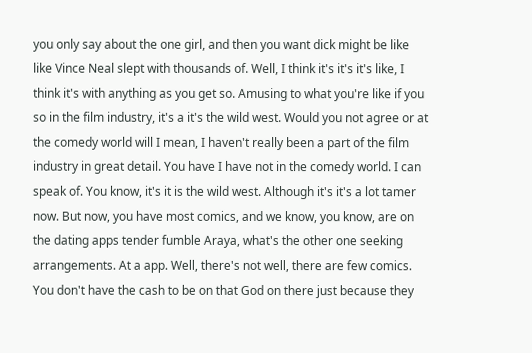you only say about the one girl, and then you want dick might be like like Vince Neal slept with thousands of. Well, I think it's it's it's like, I think it's with anything as you get so. Amusing to what you're like if you so in the film industry, it's a it's the wild west. Would you not agree or at the comedy world will I mean, I haven't really been a part of the film industry in great detail. You have I have not in the comedy world. I can speak of. You know, it's it is the wild west. Although it's it's a lot tamer now. But now, you have most comics, and we know, you know, are on the dating apps tender fumble Araya, what's the other one seeking arrangements. At a app. Well, there's not well, there are few comics. You don't have the cash to be on that God on there just because they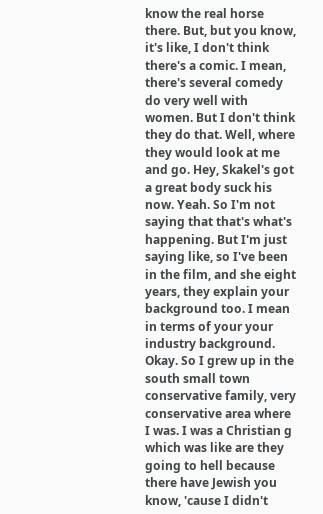know the real horse there. But, but you know, it's like, I don't think there's a comic. I mean, there's several comedy do very well with women. But I don't think they do that. Well, where they would look at me and go. Hey, Skakel's got a great body suck his now. Yeah. So I'm not saying that that's what's happening. But I'm just saying like, so I've been in the film, and she eight years, they explain your background too. I mean in terms of your your industry background. Okay. So I grew up in the south small town conservative family, very conservative area where I was. I was a Christian g which was like are they going to hell because there have Jewish you know, 'cause I didn't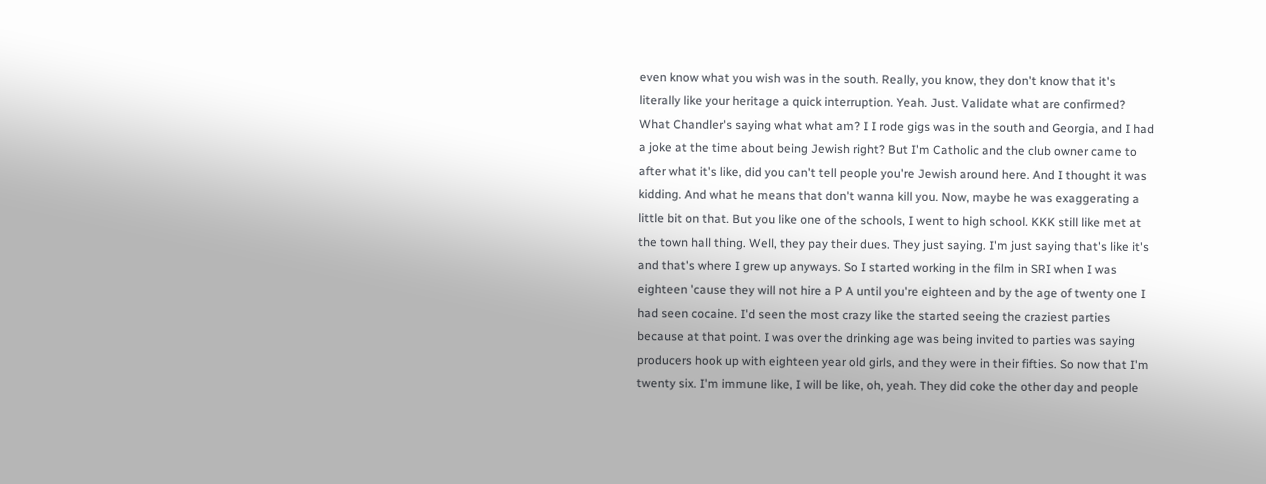even know what you wish was in the south. Really, you know, they don't know that it's literally like your heritage a quick interruption. Yeah. Just. Validate what are confirmed? What Chandler's saying what what am? I I rode gigs was in the south and Georgia, and I had a joke at the time about being Jewish right? But I'm Catholic and the club owner came to after what it's like, did you can't tell people you're Jewish around here. And I thought it was kidding. And what he means that don't wanna kill you. Now, maybe he was exaggerating a little bit on that. But you like one of the schools, I went to high school. KKK still like met at the town hall thing. Well, they pay their dues. They just saying. I'm just saying that's like it's and that's where I grew up anyways. So I started working in the film in SRI when I was eighteen 'cause they will not hire a P A until you're eighteen and by the age of twenty one I had seen cocaine. I'd seen the most crazy like the started seeing the craziest parties because at that point. I was over the drinking age was being invited to parties was saying producers hook up with eighteen year old girls, and they were in their fifties. So now that I'm twenty six. I'm immune like, I will be like, oh, yeah. They did coke the other day and people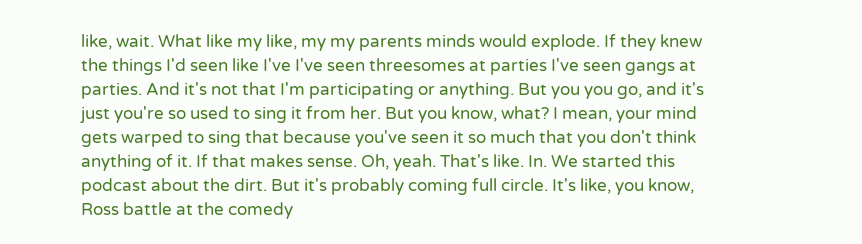like, wait. What like my like, my my parents minds would explode. If they knew the things I'd seen like I've I've seen threesomes at parties I've seen gangs at parties. And it's not that I'm participating or anything. But you you go, and it's just you're so used to sing it from her. But you know, what? I mean, your mind gets warped to sing that because you've seen it so much that you don't think anything of it. If that makes sense. Oh, yeah. That's like. In. We started this podcast about the dirt. But it's probably coming full circle. It's like, you know, Ross battle at the comedy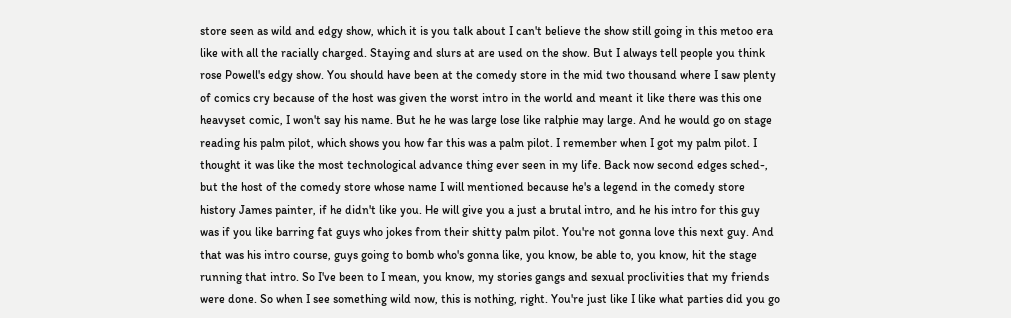store seen as wild and edgy show, which it is you talk about I can't believe the show still going in this metoo era like with all the racially charged. Staying and slurs at are used on the show. But I always tell people you think rose Powell's edgy show. You should have been at the comedy store in the mid two thousand where I saw plenty of comics cry because of the host was given the worst intro in the world and meant it like there was this one heavyset comic, I won't say his name. But he he was large lose like ralphie may large. And he would go on stage reading his palm pilot, which shows you how far this was a palm pilot. I remember when I got my palm pilot. I thought it was like the most technological advance thing ever seen in my life. Back now second edges sched-, but the host of the comedy store whose name I will mentioned because he's a legend in the comedy store history James painter, if he didn't like you. He will give you a just a brutal intro, and he his intro for this guy was if you like barring fat guys who jokes from their shitty palm pilot. You're not gonna love this next guy. And that was his intro course, guys going to bomb who's gonna like, you know, be able to, you know, hit the stage running that intro. So I've been to I mean, you know, my stories gangs and sexual proclivities that my friends were done. So when I see something wild now, this is nothing, right. You're just like I like what parties did you go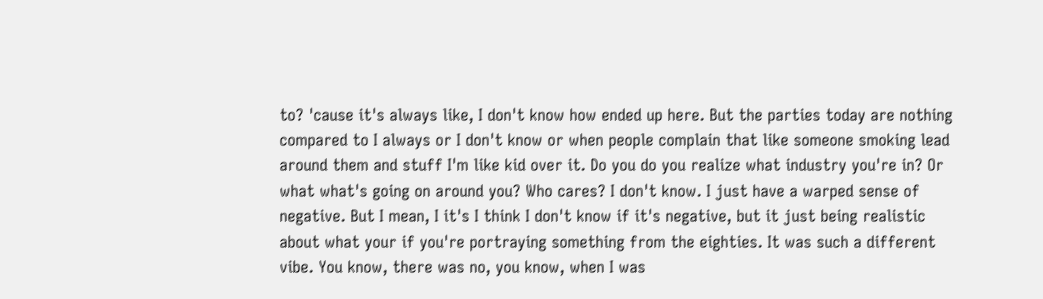to? 'cause it's always like, I don't know how ended up here. But the parties today are nothing compared to I always or I don't know or when people complain that like someone smoking lead around them and stuff I'm like kid over it. Do you do you realize what industry you're in? Or what what's going on around you? Who cares? I don't know. I just have a warped sense of negative. But I mean, I it's I think I don't know if it's negative, but it just being realistic about what your if you're portraying something from the eighties. It was such a different vibe. You know, there was no, you know, when I was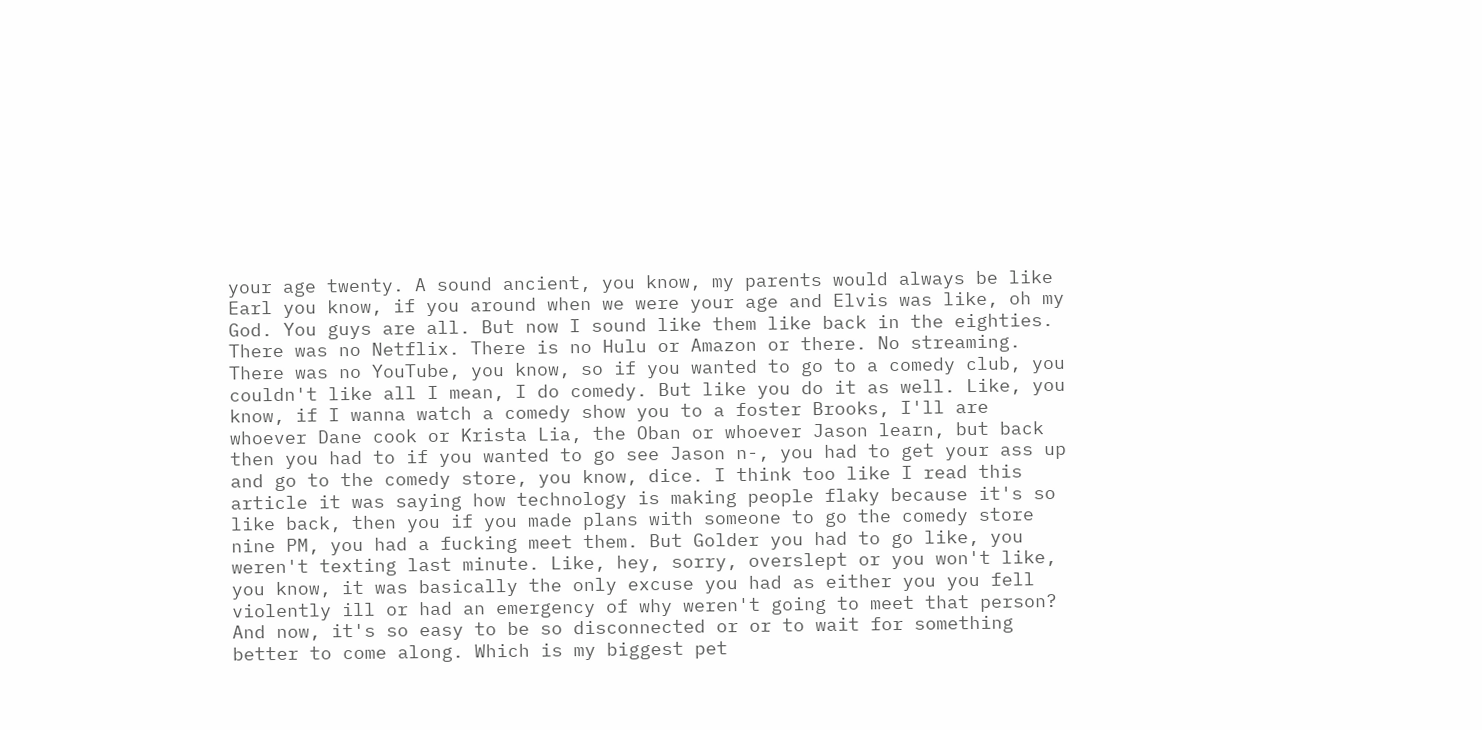your age twenty. A sound ancient, you know, my parents would always be like Earl you know, if you around when we were your age and Elvis was like, oh my God. You guys are all. But now I sound like them like back in the eighties. There was no Netflix. There is no Hulu or Amazon or there. No streaming. There was no YouTube, you know, so if you wanted to go to a comedy club, you couldn't like all I mean, I do comedy. But like you do it as well. Like, you know, if I wanna watch a comedy show you to a foster Brooks, I'll are whoever Dane cook or Krista Lia, the Oban or whoever Jason learn, but back then you had to if you wanted to go see Jason n-, you had to get your ass up and go to the comedy store, you know, dice. I think too like I read this article it was saying how technology is making people flaky because it's so like back, then you if you made plans with someone to go the comedy store nine PM, you had a fucking meet them. But Golder you had to go like, you weren't texting last minute. Like, hey, sorry, overslept or you won't like, you know, it was basically the only excuse you had as either you you fell violently ill or had an emergency of why weren't going to meet that person? And now, it's so easy to be so disconnected or or to wait for something better to come along. Which is my biggest pet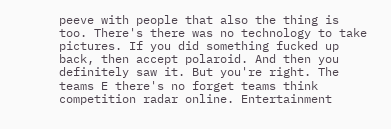peeve with people that also the thing is too. There's there was no technology to take pictures. If you did something fucked up back, then accept polaroid. And then you definitely saw it. But you're right. The teams E there's no forget teams think competition radar online. Entertainment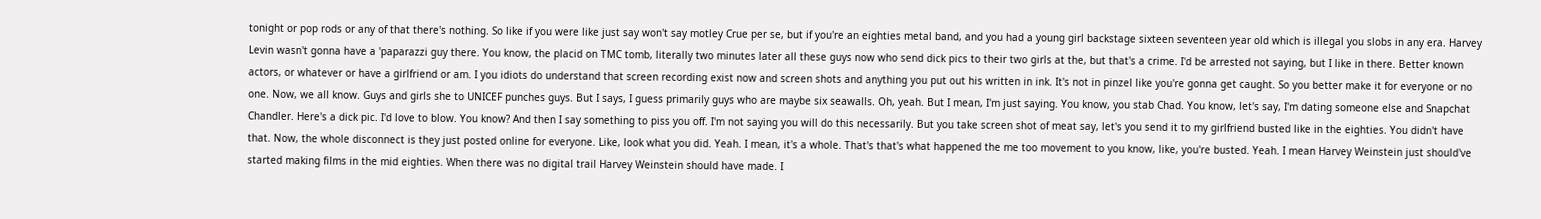tonight or pop rods or any of that there's nothing. So like if you were like just say won't say motley Crue per se, but if you're an eighties metal band, and you had a young girl backstage sixteen seventeen year old which is illegal you slobs in any era. Harvey Levin wasn't gonna have a 'paparazzi guy there. You know, the placid on TMC tomb, literally two minutes later all these guys now who send dick pics to their two girls at the, but that's a crime. I'd be arrested not saying, but I like in there. Better known actors, or whatever or have a girlfriend or am. I you idiots do understand that screen recording exist now and screen shots and anything you put out his written in ink. It's not in pinzel like you're gonna get caught. So you better make it for everyone or no one. Now, we all know. Guys and girls she to UNICEF punches guys. But I says, I guess primarily guys who are maybe six seawalls. Oh, yeah. But I mean, I'm just saying. You know, you stab Chad. You know, let's say, I'm dating someone else and Snapchat Chandler. Here's a dick pic. I'd love to blow. You know? And then I say something to piss you off. I'm not saying you will do this necessarily. But you take screen shot of meat say, let's you send it to my girlfriend busted like in the eighties. You didn't have that. Now, the whole disconnect is they just posted online for everyone. Like, look what you did. Yeah. I mean, it's a whole. That's that's what happened the me too movement to you know, like, you're busted. Yeah. I mean Harvey Weinstein just should've started making films in the mid eighties. When there was no digital trail Harvey Weinstein should have made. I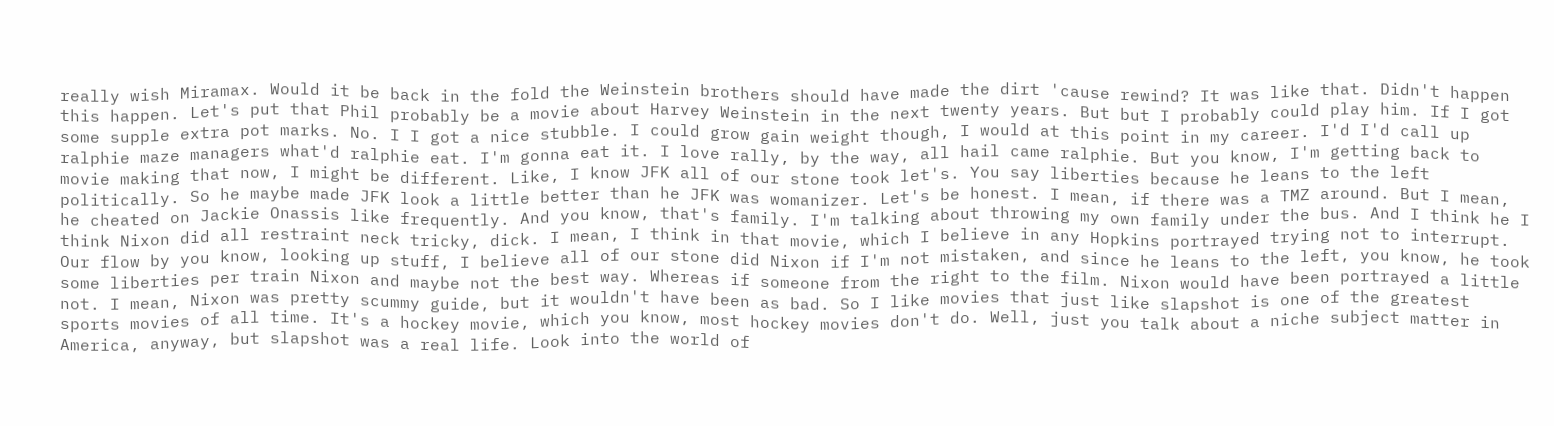really wish Miramax. Would it be back in the fold the Weinstein brothers should have made the dirt 'cause rewind? It was like that. Didn't happen this happen. Let's put that Phil probably be a movie about Harvey Weinstein in the next twenty years. But but I probably could play him. If I got some supple extra pot marks. No. I I got a nice stubble. I could grow gain weight though, I would at this point in my career. I'd I'd call up ralphie maze managers what'd ralphie eat. I'm gonna eat it. I love rally, by the way, all hail came ralphie. But you know, I'm getting back to movie making that now, I might be different. Like, I know JFK all of our stone took let's. You say liberties because he leans to the left politically. So he maybe made JFK look a little better than he JFK was womanizer. Let's be honest. I mean, if there was a TMZ around. But I mean, he cheated on Jackie Onassis like frequently. And you know, that's family. I'm talking about throwing my own family under the bus. And I think he I think Nixon did all restraint neck tricky, dick. I mean, I think in that movie, which I believe in any Hopkins portrayed trying not to interrupt. Our flow by you know, looking up stuff, I believe all of our stone did Nixon if I'm not mistaken, and since he leans to the left, you know, he took some liberties per train Nixon and maybe not the best way. Whereas if someone from the right to the film. Nixon would have been portrayed a little not. I mean, Nixon was pretty scummy guide, but it wouldn't have been as bad. So I like movies that just like slapshot is one of the greatest sports movies of all time. It's a hockey movie, which you know, most hockey movies don't do. Well, just you talk about a niche subject matter in America, anyway, but slapshot was a real life. Look into the world of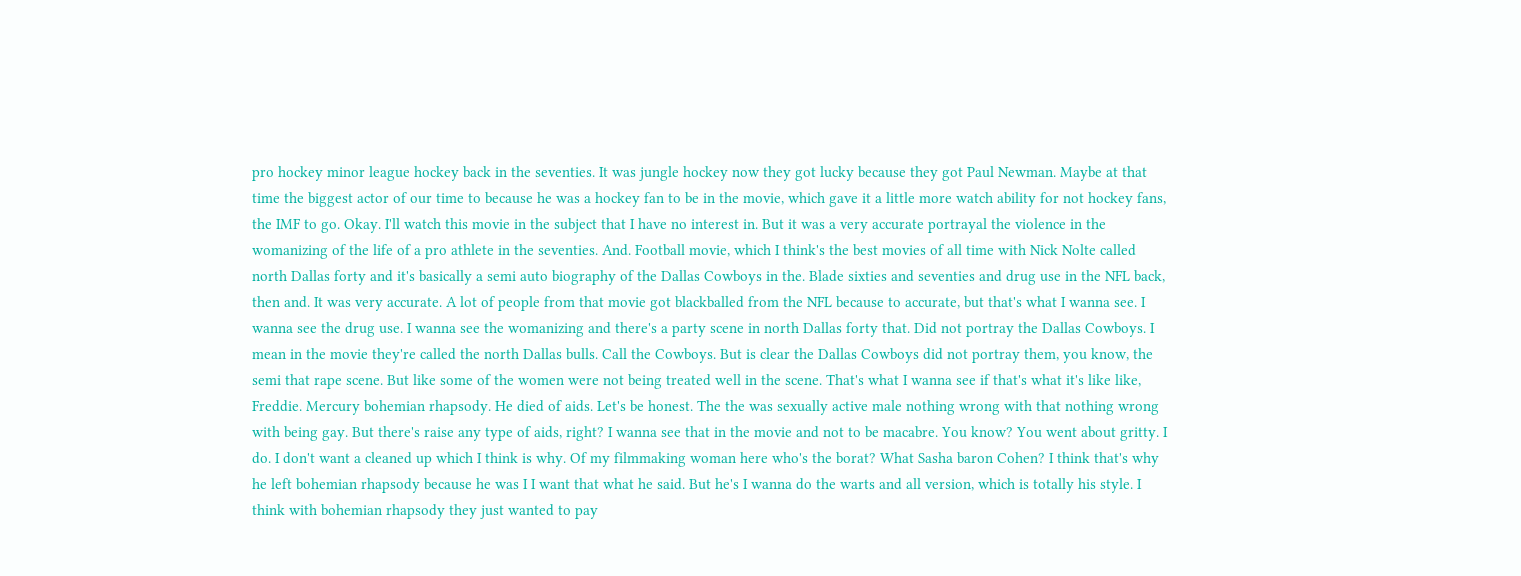pro hockey minor league hockey back in the seventies. It was jungle hockey now they got lucky because they got Paul Newman. Maybe at that time the biggest actor of our time to because he was a hockey fan to be in the movie, which gave it a little more watch ability for not hockey fans, the IMF to go. Okay. I'll watch this movie in the subject that I have no interest in. But it was a very accurate portrayal the violence in the womanizing of the life of a pro athlete in the seventies. And. Football movie, which I think's the best movies of all time with Nick Nolte called north Dallas forty and it's basically a semi auto biography of the Dallas Cowboys in the. Blade sixties and seventies and drug use in the NFL back, then and. It was very accurate. A lot of people from that movie got blackballed from the NFL because to accurate, but that's what I wanna see. I wanna see the drug use. I wanna see the womanizing and there's a party scene in north Dallas forty that. Did not portray the Dallas Cowboys. I mean in the movie they're called the north Dallas bulls. Call the Cowboys. But is clear the Dallas Cowboys did not portray them, you know, the semi that rape scene. But like some of the women were not being treated well in the scene. That's what I wanna see if that's what it's like like, Freddie. Mercury bohemian rhapsody. He died of aids. Let's be honest. The the was sexually active male nothing wrong with that nothing wrong with being gay. But there's raise any type of aids, right? I wanna see that in the movie and not to be macabre. You know? You went about gritty. I do. I don't want a cleaned up which I think is why. Of my filmmaking woman here who's the borat? What Sasha baron Cohen? I think that's why he left bohemian rhapsody because he was I I want that what he said. But he's I wanna do the warts and all version, which is totally his style. I think with bohemian rhapsody they just wanted to pay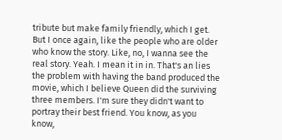tribute but make family friendly, which I get. But I once again, like the people who are older who know the story. Like, no, I wanna see the real story. Yeah. I mean it in in. That's an lies the problem with having the band produced the movie, which I believe Queen did the surviving three members. I'm sure they didn't want to portray their best friend. You know, as you know,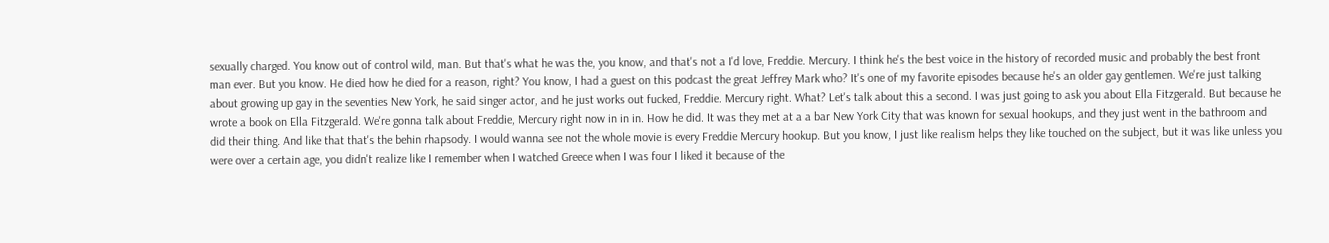sexually charged. You know out of control wild, man. But that's what he was the, you know, and that's not a I'd love, Freddie. Mercury. I think he's the best voice in the history of recorded music and probably the best front man ever. But you know. He died how he died for a reason, right? You know, I had a guest on this podcast the great Jeffrey Mark who? It's one of my favorite episodes because he's an older gay gentlemen. We're just talking about growing up gay in the seventies New York, he said singer actor, and he just works out fucked, Freddie. Mercury right. What? Let's talk about this a second. I was just going to ask you about Ella Fitzgerald. But because he wrote a book on Ella Fitzgerald. We're gonna talk about Freddie, Mercury right now in in in. How he did. It was they met at a a bar New York City that was known for sexual hookups, and they just went in the bathroom and did their thing. And like that that's the behin rhapsody. I would wanna see not the whole movie is every Freddie Mercury hookup. But you know, I just like realism helps they like touched on the subject, but it was like unless you were over a certain age, you didn't realize like I remember when I watched Greece when I was four I liked it because of the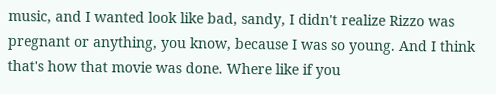music, and I wanted look like bad, sandy, I didn't realize Rizzo was pregnant or anything, you know, because I was so young. And I think that's how that movie was done. Where like if you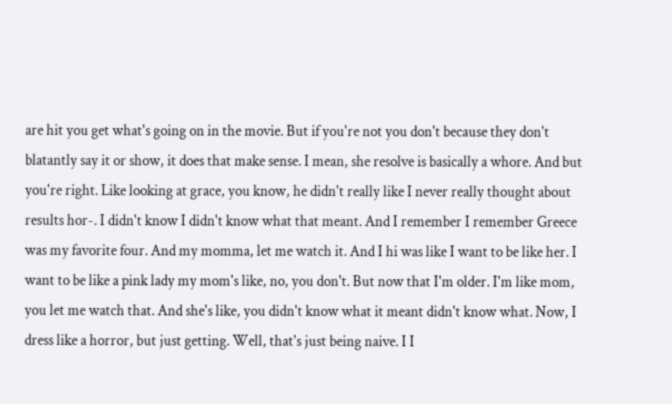are hit you get what's going on in the movie. But if you're not you don't because they don't blatantly say it or show, it does that make sense. I mean, she resolve is basically a whore. And but you're right. Like looking at grace, you know, he didn't really like I never really thought about results hor-. I didn't know I didn't know what that meant. And I remember I remember Greece was my favorite four. And my momma, let me watch it. And I hi was like I want to be like her. I want to be like a pink lady my mom's like, no, you don't. But now that I'm older. I'm like mom, you let me watch that. And she's like, you didn't know what it meant didn't know what. Now, I dress like a horror, but just getting. Well, that's just being naive. I I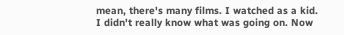mean, there's many films. I watched as a kid. I didn't really know what was going on. Now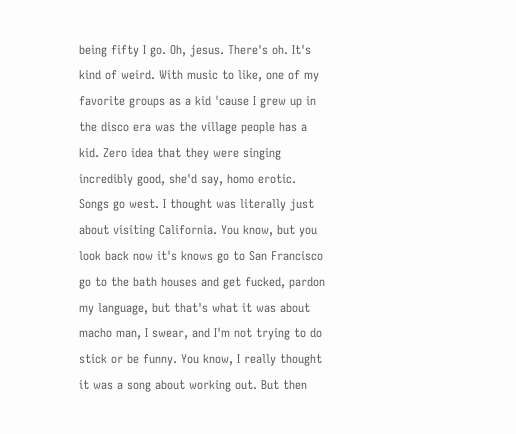being fifty I go. Oh, jesus. There's oh. It's kind of weird. With music to like, one of my favorite groups as a kid 'cause I grew up in the disco era was the village people has a kid. Zero idea that they were singing incredibly good, she'd say, homo erotic. Songs go west. I thought was literally just about visiting California. You know, but you look back now it's knows go to San Francisco go to the bath houses and get fucked, pardon my language, but that's what it was about macho man, I swear, and I'm not trying to do stick or be funny. You know, I really thought it was a song about working out. But then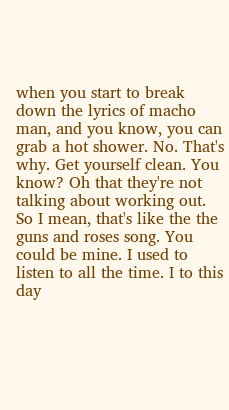when you start to break down the lyrics of macho man, and you know, you can grab a hot shower. No. That's why. Get yourself clean. You know? Oh that they're not talking about working out. So I mean, that's like the the guns and roses song. You could be mine. I used to listen to all the time. I to this day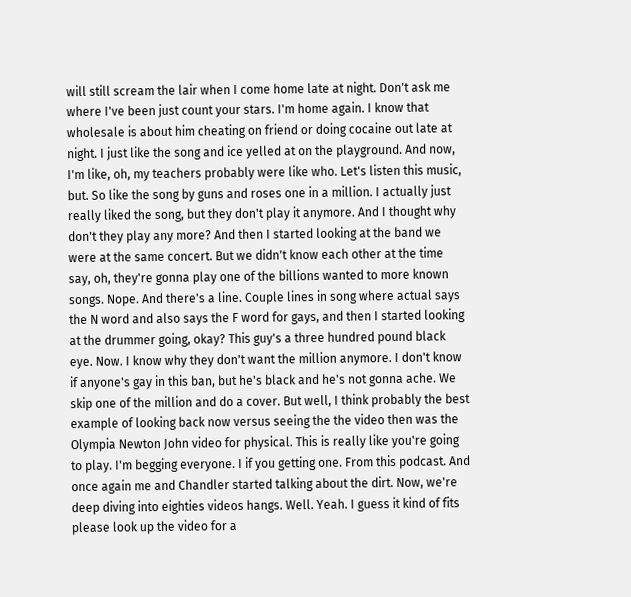will still scream the lair when I come home late at night. Don't ask me where I've been just count your stars. I'm home again. I know that wholesale is about him cheating on friend or doing cocaine out late at night. I just like the song and ice yelled at on the playground. And now, I'm like, oh, my teachers probably were like who. Let's listen this music, but. So like the song by guns and roses one in a million. I actually just really liked the song, but they don't play it anymore. And I thought why don't they play any more? And then I started looking at the band we were at the same concert. But we didn't know each other at the time say, oh, they're gonna play one of the billions wanted to more known songs. Nope. And there's a line. Couple lines in song where actual says the N word and also says the F word for gays, and then I started looking at the drummer going, okay? This guy's a three hundred pound black eye. Now. I know why they don't want the million anymore. I don't know if anyone's gay in this ban, but he's black and he's not gonna ache. We skip one of the million and do a cover. But well, I think probably the best example of looking back now versus seeing the the video then was the Olympia Newton John video for physical. This is really like you're going to play. I'm begging everyone. I if you getting one. From this podcast. And once again me and Chandler started talking about the dirt. Now, we're deep diving into eighties videos hangs. Well. Yeah. I guess it kind of fits please look up the video for a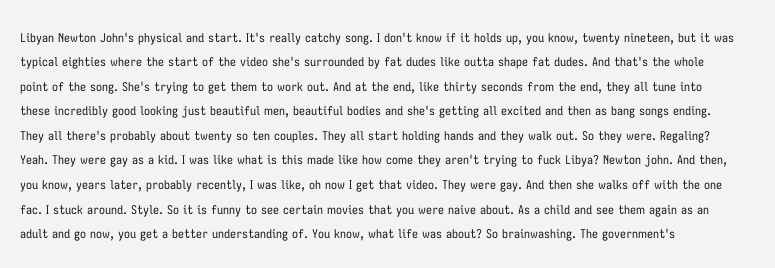Libyan Newton John's physical and start. It's really catchy song. I don't know if it holds up, you know, twenty nineteen, but it was typical eighties where the start of the video she's surrounded by fat dudes like outta shape fat dudes. And that's the whole point of the song. She's trying to get them to work out. And at the end, like thirty seconds from the end, they all tune into these incredibly good looking just beautiful men, beautiful bodies and she's getting all excited and then as bang songs ending. They all there's probably about twenty so ten couples. They all start holding hands and they walk out. So they were. Regaling? Yeah. They were gay as a kid. I was like what is this made like how come they aren't trying to fuck Libya? Newton john. And then, you know, years later, probably recently, I was like, oh now I get that video. They were gay. And then she walks off with the one fac. I stuck around. Style. So it is funny to see certain movies that you were naive about. As a child and see them again as an adult and go now, you get a better understanding of. You know, what life was about? So brainwashing. The government's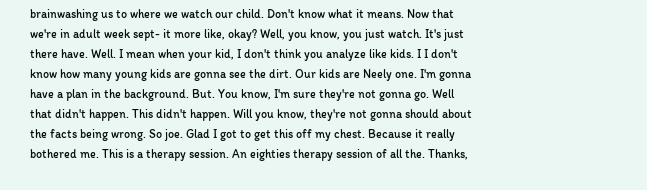brainwashing us to where we watch our child. Don't know what it means. Now that we're in adult week sept- it more like, okay? Well, you know, you just watch. It's just there have. Well. I mean when your kid, I don't think you analyze like kids. I I don't know how many young kids are gonna see the dirt. Our kids are Neely one. I'm gonna have a plan in the background. But. You know, I'm sure they're not gonna go. Well that didn't happen. This didn't happen. Will you know, they're not gonna should about the facts being wrong. So joe. Glad I got to get this off my chest. Because it really bothered me. This is a therapy session. An eighties therapy session of all the. Thanks,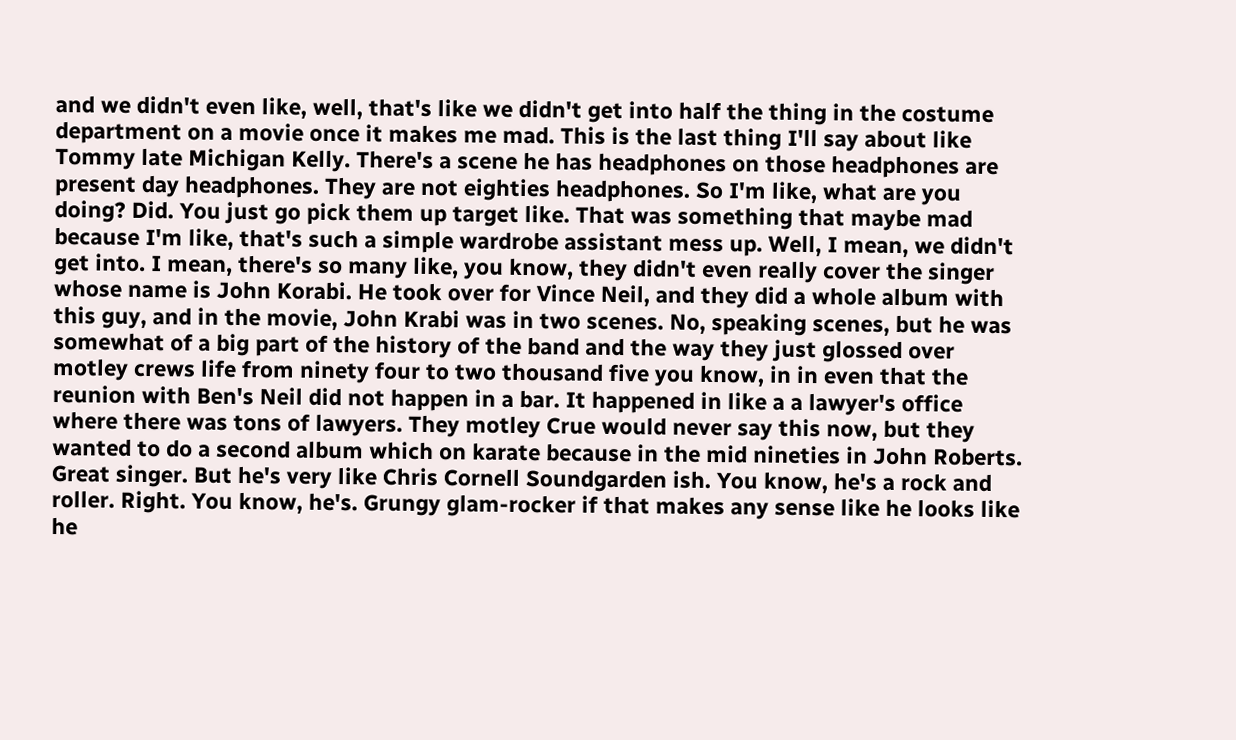and we didn't even like, well, that's like we didn't get into half the thing in the costume department on a movie once it makes me mad. This is the last thing I'll say about like Tommy late Michigan Kelly. There's a scene he has headphones on those headphones are present day headphones. They are not eighties headphones. So I'm like, what are you doing? Did. You just go pick them up target like. That was something that maybe mad because I'm like, that's such a simple wardrobe assistant mess up. Well, I mean, we didn't get into. I mean, there's so many like, you know, they didn't even really cover the singer whose name is John Korabi. He took over for Vince Neil, and they did a whole album with this guy, and in the movie, John Krabi was in two scenes. No, speaking scenes, but he was somewhat of a big part of the history of the band and the way they just glossed over motley crews life from ninety four to two thousand five you know, in in even that the reunion with Ben's Neil did not happen in a bar. It happened in like a a lawyer's office where there was tons of lawyers. They motley Crue would never say this now, but they wanted to do a second album which on karate because in the mid nineties in John Roberts. Great singer. But he's very like Chris Cornell Soundgarden ish. You know, he's a rock and roller. Right. You know, he's. Grungy glam-rocker if that makes any sense like he looks like he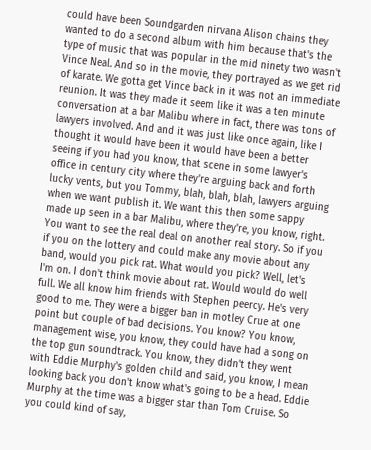could have been Soundgarden nirvana Alison chains they wanted to do a second album with him because that's the type of music that was popular in the mid ninety two wasn't Vince Neal. And so in the movie, they portrayed as we get rid of karate. We gotta get Vince back in it was not an immediate reunion. It was they made it seem like it was a ten minute conversation at a bar Malibu where in fact, there was tons of lawyers involved. And and it was just like once again, like I thought it would have been it would have been a better seeing if you had you know, that scene in some lawyer's office in century city where they're arguing back and forth lucky vents, but you Tommy, blah, blah, blah, lawyers arguing when we want publish it. We want this then some sappy made up seen in a bar Malibu, where they're, you know, right. You want to see the real deal on another real story. So if you if you on the lottery and could make any movie about any band, would you pick rat. What would you pick? Well, let's I'm on. I don't think movie about rat. Would would do well full. We all know him friends with Stephen peercy. He's very good to me. They were a bigger ban in motley Crue at one point but couple of bad decisions. You know? You know, management wise, you know, they could have had a song on the top gun soundtrack. You know, they didn't they went with Eddie Murphy's golden child and said, you know, I mean looking back you don't know what's going to be a head. Eddie Murphy at the time was a bigger star than Tom Cruise. So you could kind of say,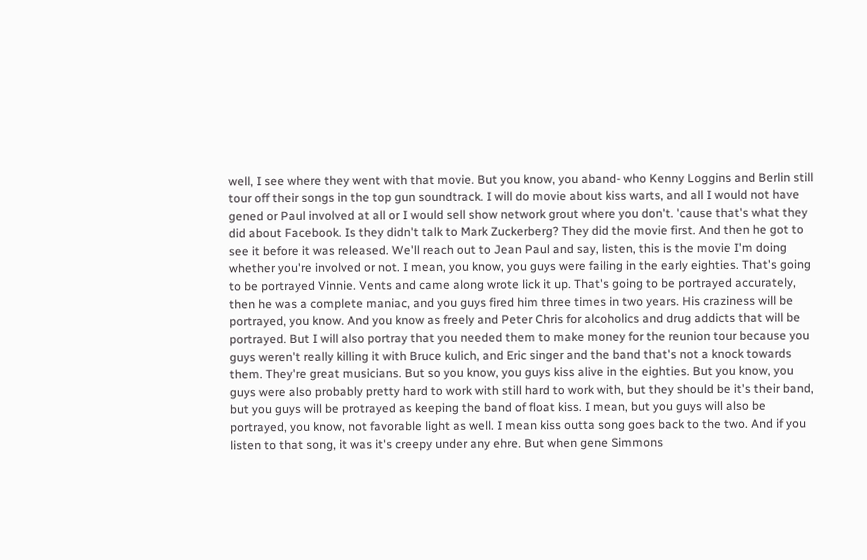well, I see where they went with that movie. But you know, you aband- who Kenny Loggins and Berlin still tour off their songs in the top gun soundtrack. I will do movie about kiss warts, and all I would not have gened or Paul involved at all or I would sell show network grout where you don't. 'cause that's what they did about Facebook. Is they didn't talk to Mark Zuckerberg? They did the movie first. And then he got to see it before it was released. We'll reach out to Jean Paul and say, listen, this is the movie I'm doing whether you're involved or not. I mean, you know, you guys were failing in the early eighties. That's going to be portrayed Vinnie. Vents and came along wrote lick it up. That's going to be portrayed accurately, then he was a complete maniac, and you guys fired him three times in two years. His craziness will be portrayed, you know. And you know as freely and Peter Chris for alcoholics and drug addicts that will be portrayed. But I will also portray that you needed them to make money for the reunion tour because you guys weren't really killing it with Bruce kulich, and Eric singer and the band that's not a knock towards them. They're great musicians. But so you know, you guys kiss alive in the eighties. But you know, you guys were also probably pretty hard to work with still hard to work with, but they should be it's their band, but you guys will be protrayed as keeping the band of float kiss. I mean, but you guys will also be portrayed, you know, not favorable light as well. I mean kiss outta song goes back to the two. And if you listen to that song, it was it's creepy under any ehre. But when gene Simmons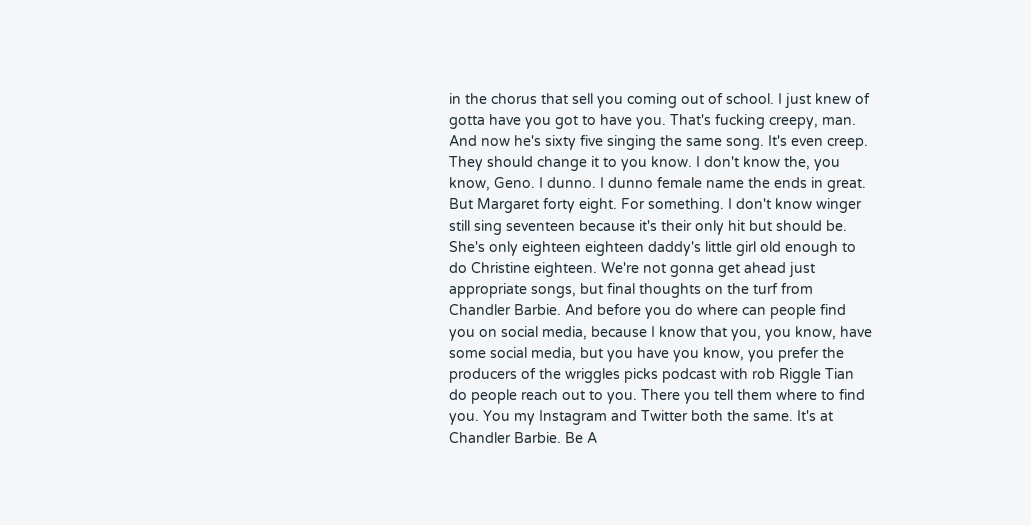in the chorus that sell you coming out of school. I just knew of gotta have you got to have you. That's fucking creepy, man. And now he's sixty five singing the same song. It's even creep. They should change it to you know. I don't know the, you know, Geno. I dunno. I dunno female name the ends in great. But Margaret forty eight. For something. I don't know winger still sing seventeen because it's their only hit but should be. She's only eighteen eighteen daddy's little girl old enough to do Christine eighteen. We're not gonna get ahead just appropriate songs, but final thoughts on the turf from Chandler Barbie. And before you do where can people find you on social media, because I know that you, you know, have some social media, but you have you know, you prefer the producers of the wriggles picks podcast with rob Riggle Tian do people reach out to you. There you tell them where to find you. You my Instagram and Twitter both the same. It's at Chandler Barbie. Be A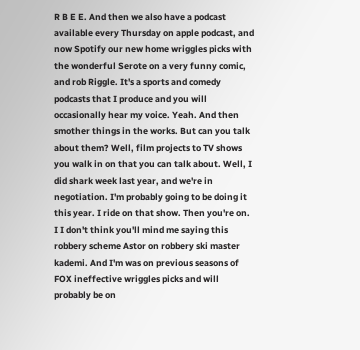R B E E. And then we also have a podcast available every Thursday on apple podcast, and now Spotify our new home wriggles picks with the wonderful Serote on a very funny comic, and rob Riggle. It's a sports and comedy podcasts that I produce and you will occasionally hear my voice. Yeah. And then smother things in the works. But can you talk about them? Well, film projects to TV shows you walk in on that you can talk about. Well, I did shark week last year, and we're in negotiation. I'm probably going to be doing it this year. I ride on that show. Then you're on. I I don't think you'll mind me saying this robbery scheme Astor on robbery ski master kademi. And I'm was on previous seasons of FOX ineffective wriggles picks and will probably be on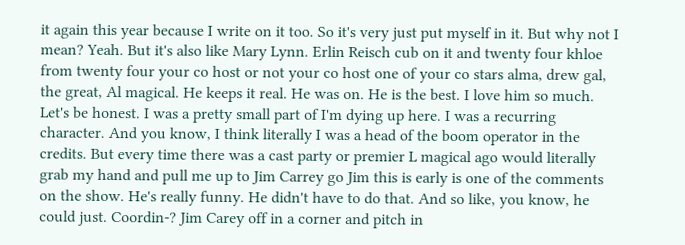it again this year because I write on it too. So it's very just put myself in it. But why not I mean? Yeah. But it's also like Mary Lynn. Erlin Reisch cub on it and twenty four khloe from twenty four your co host or not your co host one of your co stars alma, drew gal, the great, Al magical. He keeps it real. He was on. He is the best. I love him so much. Let's be honest. I was a pretty small part of I'm dying up here. I was a recurring character. And you know, I think literally I was a head of the boom operator in the credits. But every time there was a cast party or premier L magical ago would literally grab my hand and pull me up to Jim Carrey go Jim this is early is one of the comments on the show. He's really funny. He didn't have to do that. And so like, you know, he could just. Coordin-? Jim Carey off in a corner and pitch in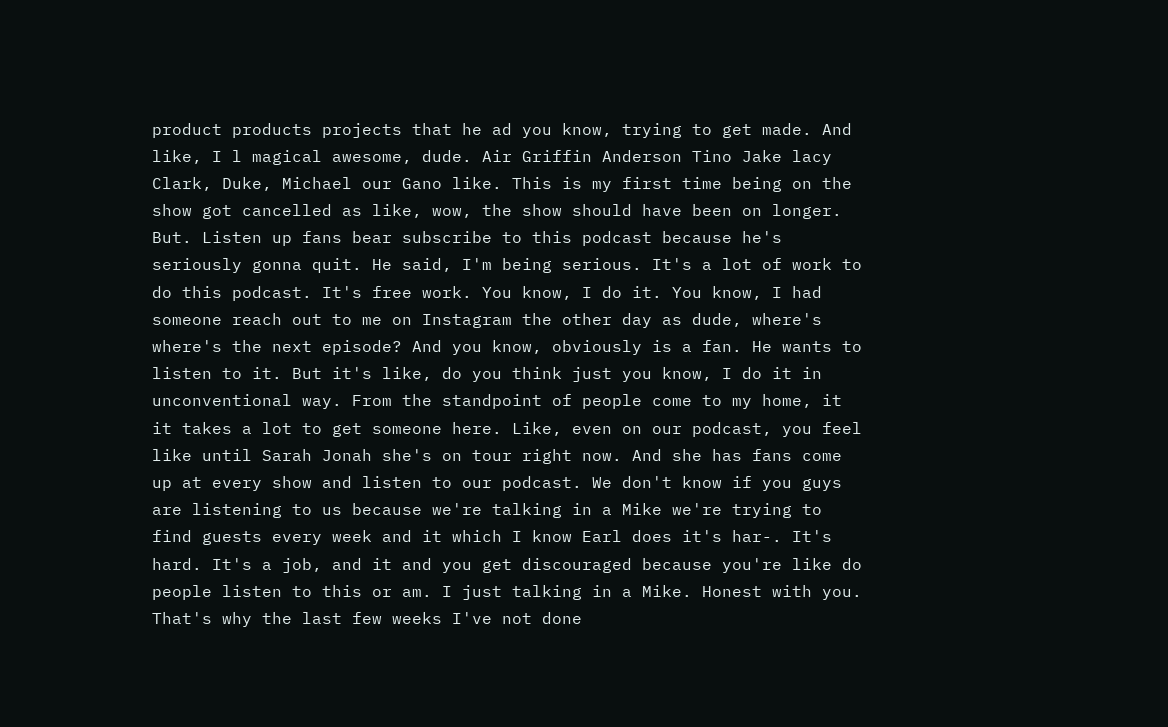product products projects that he ad you know, trying to get made. And like, I l magical awesome, dude. Air Griffin Anderson Tino Jake lacy Clark, Duke, Michael our Gano like. This is my first time being on the show got cancelled as like, wow, the show should have been on longer. But. Listen up fans bear subscribe to this podcast because he's seriously gonna quit. He said, I'm being serious. It's a lot of work to do this podcast. It's free work. You know, I do it. You know, I had someone reach out to me on Instagram the other day as dude, where's where's the next episode? And you know, obviously is a fan. He wants to listen to it. But it's like, do you think just you know, I do it in unconventional way. From the standpoint of people come to my home, it it takes a lot to get someone here. Like, even on our podcast, you feel like until Sarah Jonah she's on tour right now. And she has fans come up at every show and listen to our podcast. We don't know if you guys are listening to us because we're talking in a Mike we're trying to find guests every week and it which I know Earl does it's har-. It's hard. It's a job, and it and you get discouraged because you're like do people listen to this or am. I just talking in a Mike. Honest with you. That's why the last few weeks I've not done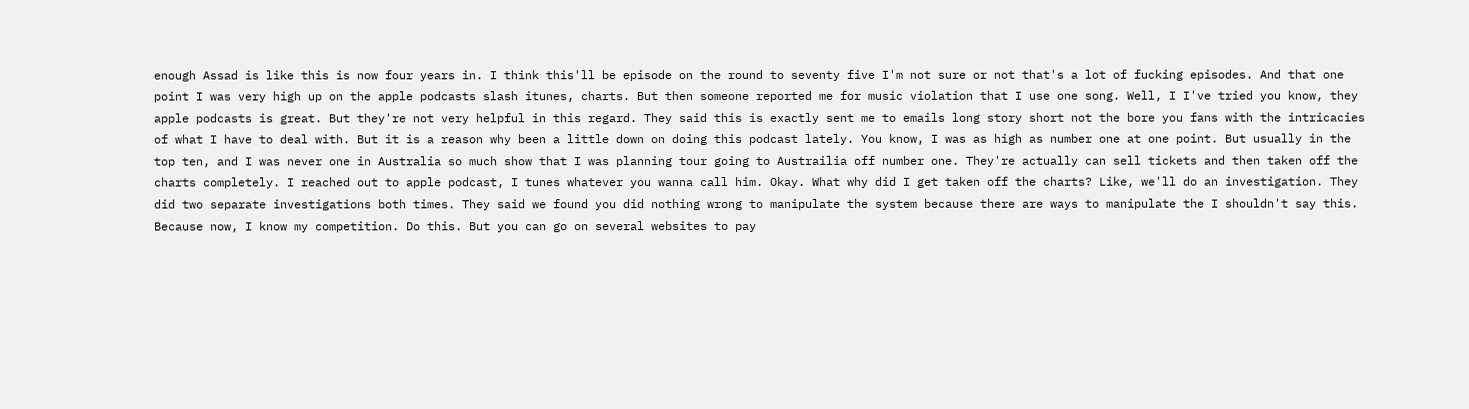enough Assad is like this is now four years in. I think this'll be episode on the round to seventy five I'm not sure or not that's a lot of fucking episodes. And that one point I was very high up on the apple podcasts slash itunes, charts. But then someone reported me for music violation that I use one song. Well, I I've tried you know, they apple podcasts is great. But they're not very helpful in this regard. They said this is exactly sent me to emails long story short not the bore you fans with the intricacies of what I have to deal with. But it is a reason why been a little down on doing this podcast lately. You know, I was as high as number one at one point. But usually in the top ten, and I was never one in Australia so much show that I was planning tour going to Austrailia off number one. They're actually can sell tickets and then taken off the charts completely. I reached out to apple podcast, I tunes whatever you wanna call him. Okay. What why did I get taken off the charts? Like, we'll do an investigation. They did two separate investigations both times. They said we found you did nothing wrong to manipulate the system because there are ways to manipulate the I shouldn't say this. Because now, I know my competition. Do this. But you can go on several websites to pay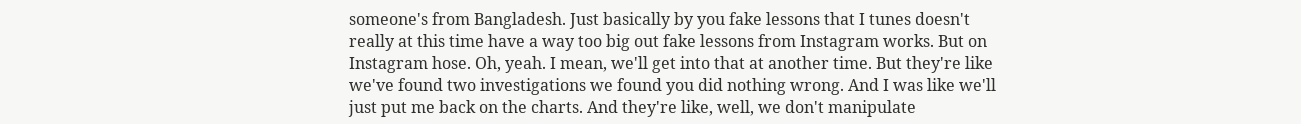someone's from Bangladesh. Just basically by you fake lessons that I tunes doesn't really at this time have a way too big out fake lessons from Instagram works. But on Instagram hose. Oh, yeah. I mean, we'll get into that at another time. But they're like we've found two investigations we found you did nothing wrong. And I was like we'll just put me back on the charts. And they're like, well, we don't manipulate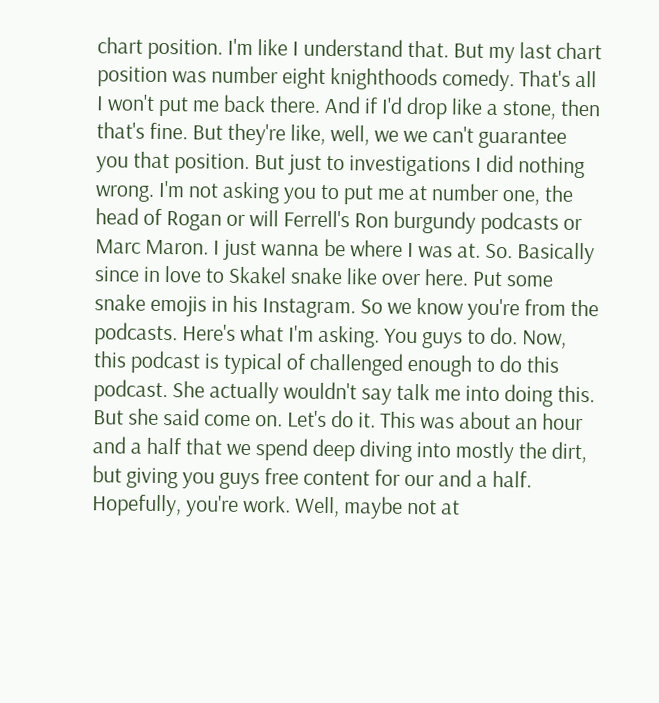chart position. I'm like I understand that. But my last chart position was number eight knighthoods comedy. That's all I won't put me back there. And if I'd drop like a stone, then that's fine. But they're like, well, we we can't guarantee you that position. But just to investigations I did nothing wrong. I'm not asking you to put me at number one, the head of Rogan or will Ferrell's Ron burgundy podcasts or Marc Maron. I just wanna be where I was at. So. Basically since in love to Skakel snake like over here. Put some snake emojis in his Instagram. So we know you're from the podcasts. Here's what I'm asking. You guys to do. Now, this podcast is typical of challenged enough to do this podcast. She actually wouldn't say talk me into doing this. But she said come on. Let's do it. This was about an hour and a half that we spend deep diving into mostly the dirt, but giving you guys free content for our and a half. Hopefully, you're work. Well, maybe not at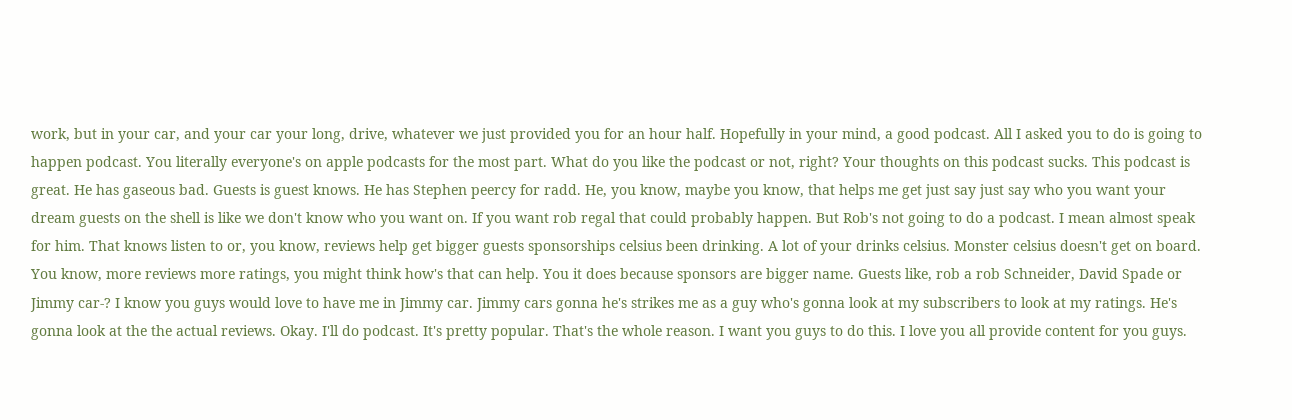work, but in your car, and your car your long, drive, whatever we just provided you for an hour half. Hopefully in your mind, a good podcast. All I asked you to do is going to happen podcast. You literally everyone's on apple podcasts for the most part. What do you like the podcast or not, right? Your thoughts on this podcast sucks. This podcast is great. He has gaseous bad. Guests is guest knows. He has Stephen peercy for radd. He, you know, maybe you know, that helps me get just say just say who you want your dream guests on the shell is like we don't know who you want on. If you want rob regal that could probably happen. But Rob's not going to do a podcast. I mean almost speak for him. That knows listen to or, you know, reviews help get bigger guests sponsorships celsius been drinking. A lot of your drinks celsius. Monster celsius doesn't get on board. You know, more reviews more ratings, you might think how's that can help. You it does because sponsors are bigger name. Guests like, rob a rob Schneider, David Spade or Jimmy car-? I know you guys would love to have me in Jimmy car. Jimmy cars gonna he's strikes me as a guy who's gonna look at my subscribers to look at my ratings. He's gonna look at the the actual reviews. Okay. I'll do podcast. It's pretty popular. That's the whole reason. I want you guys to do this. I love you all provide content for you guys.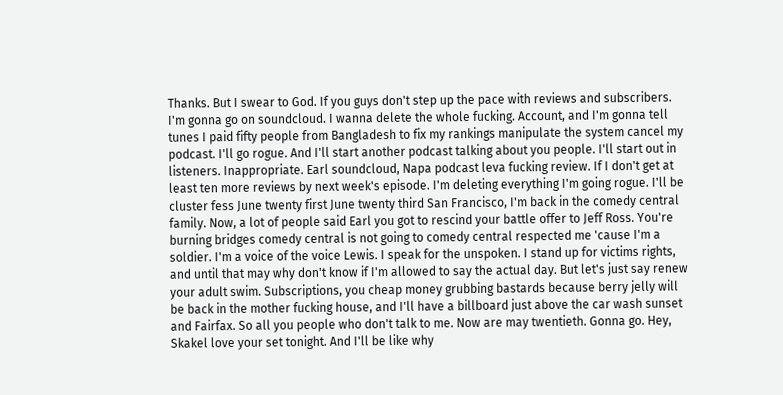Thanks. But I swear to God. If you guys don't step up the pace with reviews and subscribers. I'm gonna go on soundcloud. I wanna delete the whole fucking. Account, and I'm gonna tell tunes I paid fifty people from Bangladesh to fix my rankings manipulate the system cancel my podcast. I'll go rogue. And I'll start another podcast talking about you people. I'll start out in listeners. Inappropriate. Earl soundcloud, Napa podcast leva fucking review. If I don't get at least ten more reviews by next week's episode. I'm deleting everything I'm going rogue. I'll be cluster fess June twenty first June twenty third San Francisco, I'm back in the comedy central family. Now, a lot of people said Earl you got to rescind your battle offer to Jeff Ross. You're burning bridges comedy central is not going to comedy central respected me 'cause I'm a soldier. I'm a voice of the voice Lewis. I speak for the unspoken. I stand up for victims rights, and until that may why don't know if I'm allowed to say the actual day. But let's just say renew your adult swim. Subscriptions, you cheap money grubbing bastards because berry jelly will be back in the mother fucking house, and I'll have a billboard just above the car wash sunset and Fairfax. So all you people who don't talk to me. Now are may twentieth. Gonna go. Hey, Skakel love your set tonight. And I'll be like why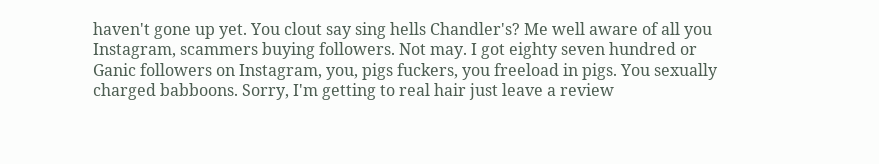haven't gone up yet. You clout say sing hells Chandler's? Me well aware of all you Instagram, scammers buying followers. Not may. I got eighty seven hundred or Ganic followers on Instagram, you, pigs fuckers, you freeload in pigs. You sexually charged babboons. Sorry, I'm getting to real hair just leave a review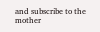and subscribe to the mother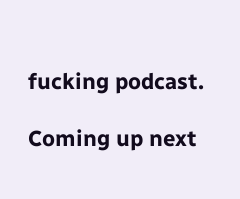fucking podcast.

Coming up next